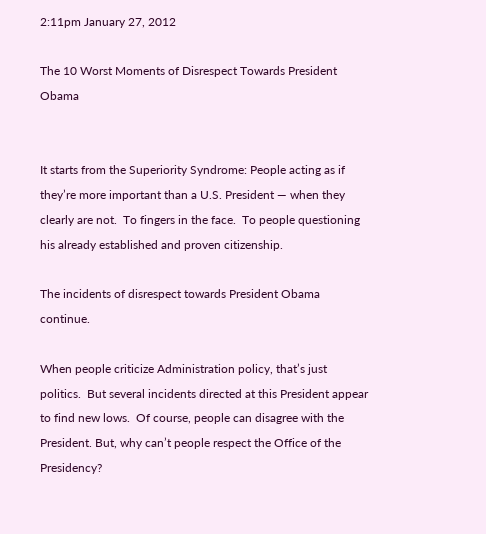2:11pm January 27, 2012

The 10 Worst Moments of Disrespect Towards President Obama


It starts from the Superiority Syndrome: People acting as if they’re more important than a U.S. President — when they clearly are not.  To fingers in the face.  To people questioning his already established and proven citizenship.

The incidents of disrespect towards President Obama continue.

When people criticize Administration policy, that’s just politics.  But several incidents directed at this President appear to find new lows.  Of course, people can disagree with the President. But, why can’t people respect the Office of the Presidency?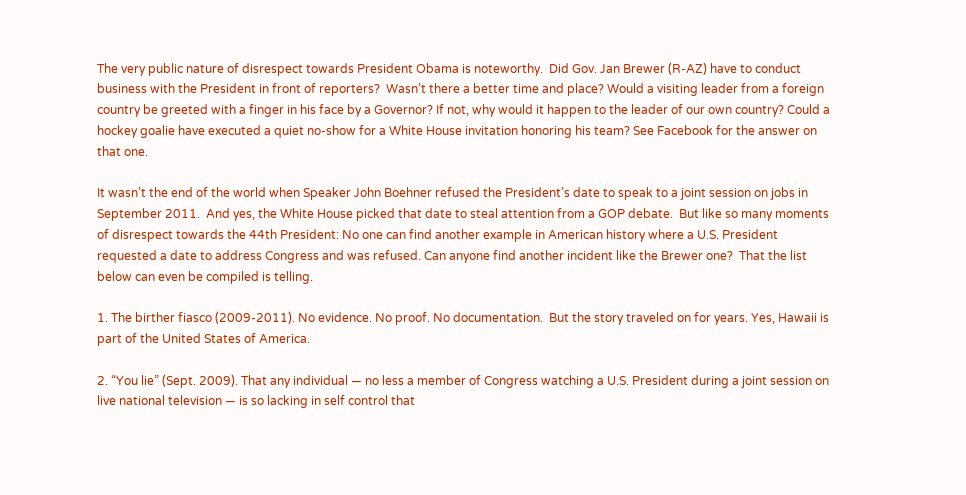The very public nature of disrespect towards President Obama is noteworthy.  Did Gov. Jan Brewer (R-AZ) have to conduct business with the President in front of reporters?  Wasn’t there a better time and place? Would a visiting leader from a foreign country be greeted with a finger in his face by a Governor? If not, why would it happen to the leader of our own country? Could a hockey goalie have executed a quiet no-show for a White House invitation honoring his team? See Facebook for the answer on that one.

It wasn’t the end of the world when Speaker John Boehner refused the President’s date to speak to a joint session on jobs in September 2011.  And yes, the White House picked that date to steal attention from a GOP debate.  But like so many moments of disrespect towards the 44th President: No one can find another example in American history where a U.S. President requested a date to address Congress and was refused. Can anyone find another incident like the Brewer one?  That the list below can even be compiled is telling.

1. The birther fiasco (2009-2011). No evidence. No proof. No documentation.  But the story traveled on for years. Yes, Hawaii is part of the United States of America.

2. “You lie” (Sept. 2009). That any individual — no less a member of Congress watching a U.S. President during a joint session on live national television — is so lacking in self control that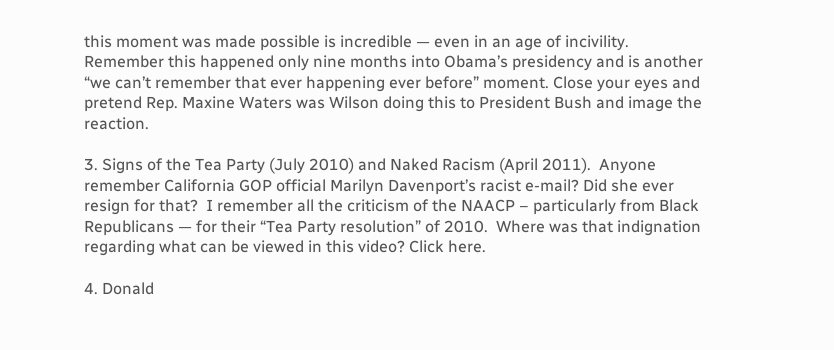this moment was made possible is incredible — even in an age of incivility. Remember this happened only nine months into Obama’s presidency and is another “we can’t remember that ever happening ever before” moment. Close your eyes and pretend Rep. Maxine Waters was Wilson doing this to President Bush and image the reaction.

3. Signs of the Tea Party (July 2010) and Naked Racism (April 2011).  Anyone remember California GOP official Marilyn Davenport’s racist e-mail? Did she ever resign for that?  I remember all the criticism of the NAACP – particularly from Black Republicans — for their “Tea Party resolution” of 2010.  Where was that indignation regarding what can be viewed in this video? Click here.

4. Donald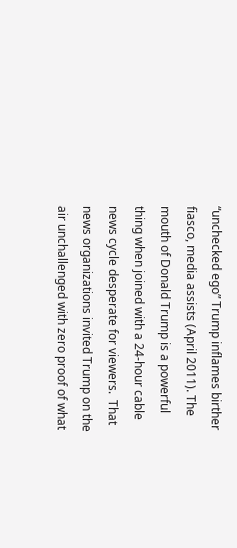“unchecked ego” Trump inflames birther fiasco, media assists (April 2011). The mouth of Donald Trump is a powerful thing when joined with a 24-hour cable news cycle desperate for viewers.  That news organizations invited Trump on the air unchallenged with zero proof of what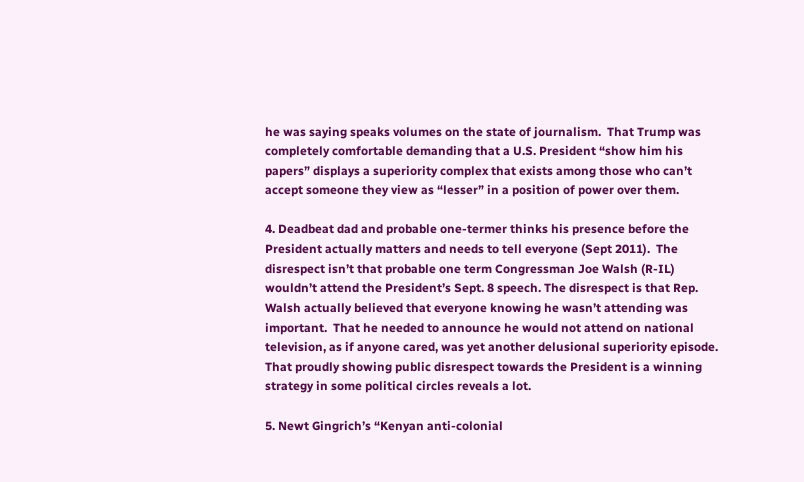he was saying speaks volumes on the state of journalism.  That Trump was completely comfortable demanding that a U.S. President “show him his papers” displays a superiority complex that exists among those who can’t accept someone they view as “lesser” in a position of power over them.

4. Deadbeat dad and probable one-termer thinks his presence before the President actually matters and needs to tell everyone (Sept 2011).  The disrespect isn’t that probable one term Congressman Joe Walsh (R-IL) wouldn’t attend the President’s Sept. 8 speech. The disrespect is that Rep. Walsh actually believed that everyone knowing he wasn’t attending was important.  That he needed to announce he would not attend on national television, as if anyone cared, was yet another delusional superiority episode.  That proudly showing public disrespect towards the President is a winning strategy in some political circles reveals a lot.

5. Newt Gingrich’s “Kenyan anti-colonial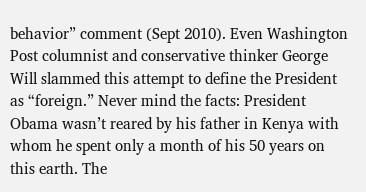behavior” comment (Sept 2010). Even Washington Post columnist and conservative thinker George Will slammed this attempt to define the President as “foreign.” Never mind the facts: President Obama wasn’t reared by his father in Kenya with whom he spent only a month of his 50 years on this earth. The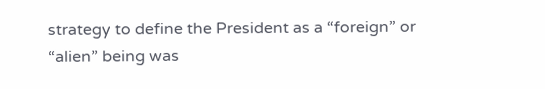strategy to define the President as a “foreign” or “alien” being was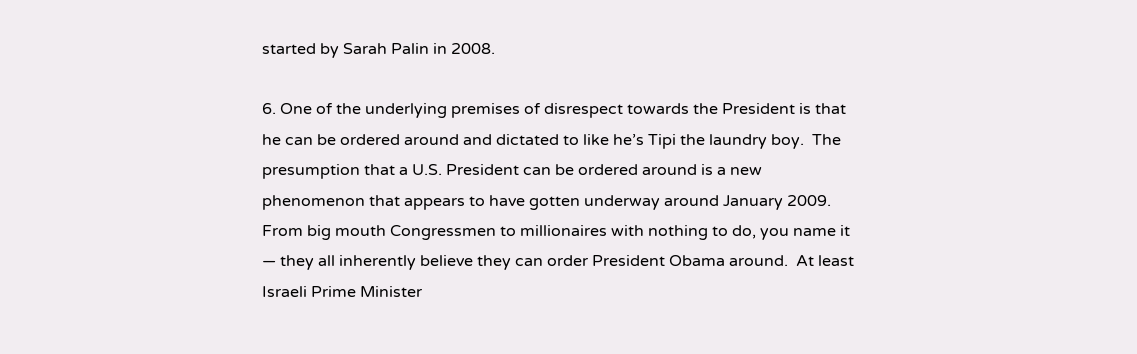started by Sarah Palin in 2008.

6. One of the underlying premises of disrespect towards the President is that he can be ordered around and dictated to like he’s Tipi the laundry boy.  The presumption that a U.S. President can be ordered around is a new phenomenon that appears to have gotten underway around January 2009.  From big mouth Congressmen to millionaires with nothing to do, you name it — they all inherently believe they can order President Obama around.  At least Israeli Prime Minister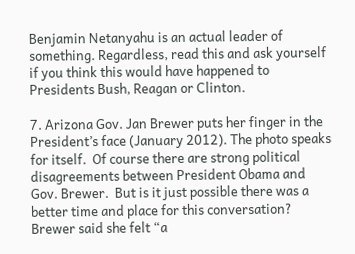Benjamin Netanyahu is an actual leader of something. Regardless, read this and ask yourself if you think this would have happened to Presidents Bush, Reagan or Clinton.

7. Arizona Gov. Jan Brewer puts her finger in the President’s face (January 2012). The photo speaks for itself.  Of course there are strong political disagreements between President Obama and Gov. Brewer.  But is it just possible there was a better time and place for this conversation?  Brewer said she felt “a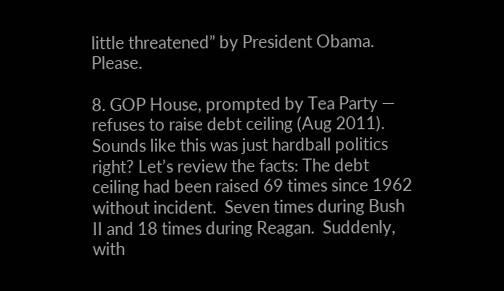little threatened” by President Obama. Please.

8. GOP House, prompted by Tea Party — refuses to raise debt ceiling (Aug 2011). Sounds like this was just hardball politics right? Let’s review the facts: The debt ceiling had been raised 69 times since 1962 without incident.  Seven times during Bush II and 18 times during Reagan.  Suddenly, with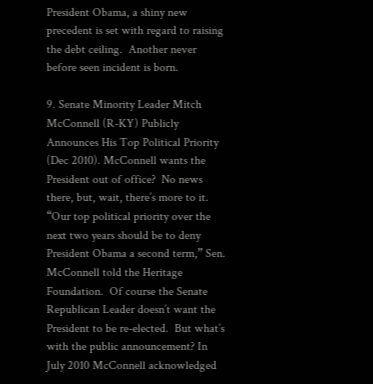President Obama, a shiny new precedent is set with regard to raising the debt ceiling.  Another never before seen incident is born.

9. Senate Minority Leader Mitch McConnell (R-KY) Publicly Announces His Top Political Priority (Dec 2010). McConnell wants the President out of office?  No news there, but, wait, there’s more to it. “Our top political priority over the next two years should be to deny President Obama a second term,” Sen. McConnell told the Heritage Foundation.  Of course the Senate Republican Leader doesn’t want the President to be re-elected.  But what’s with the public announcement? In July 2010 McConnell acknowledged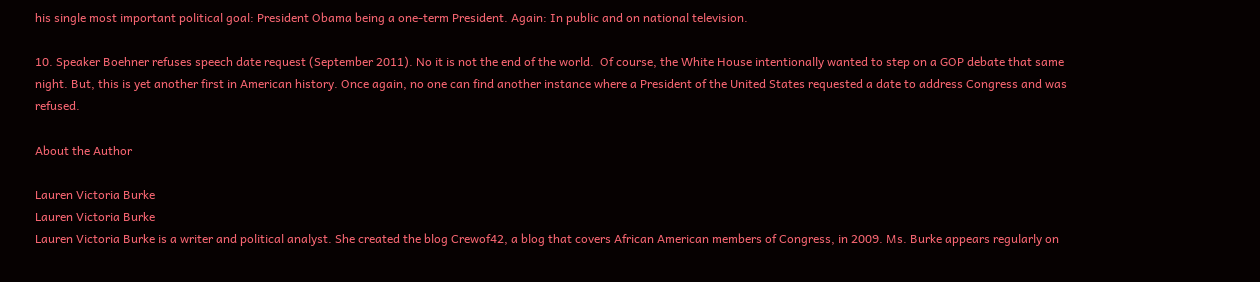his single most important political goal: President Obama being a one-term President. Again: In public and on national television.

10. Speaker Boehner refuses speech date request (September 2011). No it is not the end of the world.  Of course, the White House intentionally wanted to step on a GOP debate that same night. But, this is yet another first in American history. Once again, no one can find another instance where a President of the United States requested a date to address Congress and was refused.

About the Author

Lauren Victoria Burke
Lauren Victoria Burke
Lauren Victoria Burke is a writer and political analyst. She created the blog Crewof42, a blog that covers African American members of Congress, in 2009. Ms. Burke appears regularly on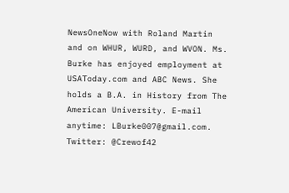NewsOneNow with Roland Martin and on WHUR, WURD, and WVON. Ms. Burke has enjoyed employment at USAToday.com and ABC News. She holds a B.A. in History from The American University. E-mail anytime: LBurke007@gmail.com. Twitter: @Crewof42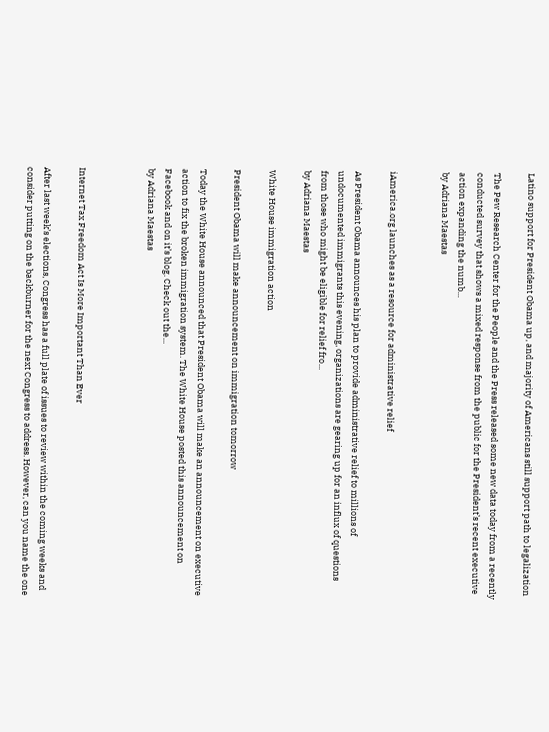Latino support for President Obama up, and majority of Americans still support path to legalization

The Pew Research Center for the People and the Press released some new data today from a recently conducted survey that shows a mixed response from the public for the President’s recent executive action expanding the numb...
by Adriana Maestas


iAmerica.org launches as a resource for administrative relief

As President Obama announces his plan to provide administrative relief to millions of undocumented immigrants this evening, organizations are gearing up for an influx of questions from those who might be eligible for relief fro...
by Adriana Maestas

White House immigration action

President Obama will make announcement on immigration tomorrow

Today the White House announced that President Obama will make an announcement on executive action to fix the broken immigration system. The White House posted this announcement on Facebook and on it’s blog. Check out the...
by Adriana Maestas



Internet Tax Freedom Act Is More Important Than Ever

After last week’s elections, Congress has a full plate of issues to review within the coming weeks and consider putting on the backburner for the next Congress to address. However, can you name the one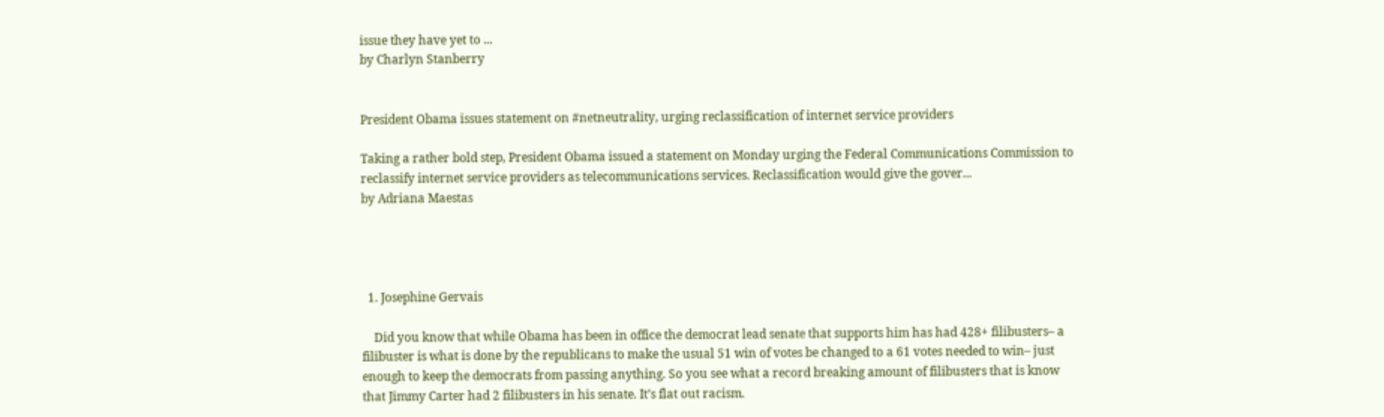issue they have yet to ...
by Charlyn Stanberry


President Obama issues statement on #netneutrality, urging reclassification of internet service providers

Taking a rather bold step, President Obama issued a statement on Monday urging the Federal Communications Commission to reclassify internet service providers as telecommunications services. Reclassification would give the gover...
by Adriana Maestas




  1. Josephine Gervais

    Did you know that while Obama has been in office the democrat lead senate that supports him has had 428+ filibusters– a filibuster is what is done by the republicans to make the usual 51 win of votes be changed to a 61 votes needed to win– just enough to keep the democrats from passing anything. So you see what a record breaking amount of filibusters that is know that Jimmy Carter had 2 filibusters in his senate. It’s flat out racism.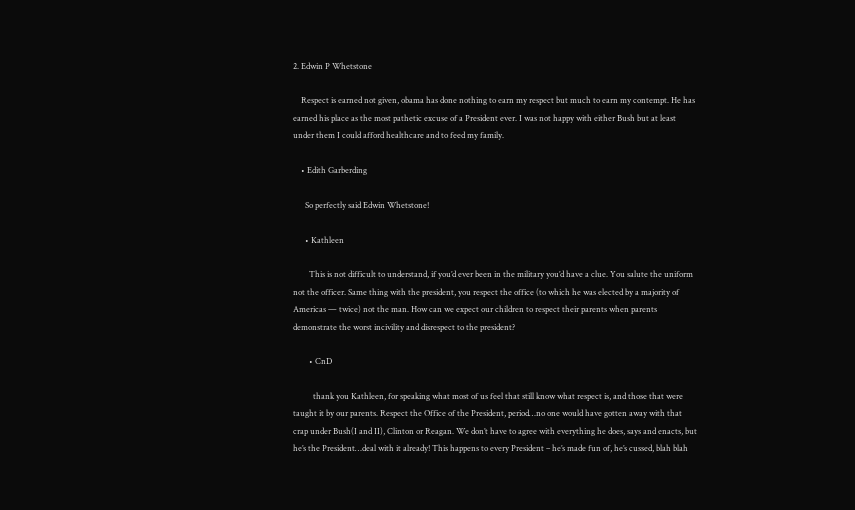2. Edwin P Whetstone

    Respect is earned not given, obama has done nothing to earn my respect but much to earn my contempt. He has earned his place as the most pathetic excuse of a President ever. I was not happy with either Bush but at least under them I could afford healthcare and to feed my family.

    • Edith Garberding

      So perfectly said Edwin Whetstone!

      • Kathleen

        This is not difficult to understand, if you’d ever been in the military you’d have a clue. You salute the uniform not the officer. Same thing with the president, you respect the office (to which he was elected by a majority of Americas — twice) not the man. How can we expect our children to respect their parents when parents demonstrate the worst incivility and disrespect to the president?

        • CnD

          thank you Kathleen, for speaking what most of us feel that still know what respect is, and those that were taught it by our parents. Respect the Office of the President, period…no one would have gotten away with that crap under Bush(I and II), Clinton or Reagan. We don’t have to agree with everything he does, says and enacts, but he’s the President…deal with it already! This happens to every President – he’s made fun of, he’s cussed, blah blah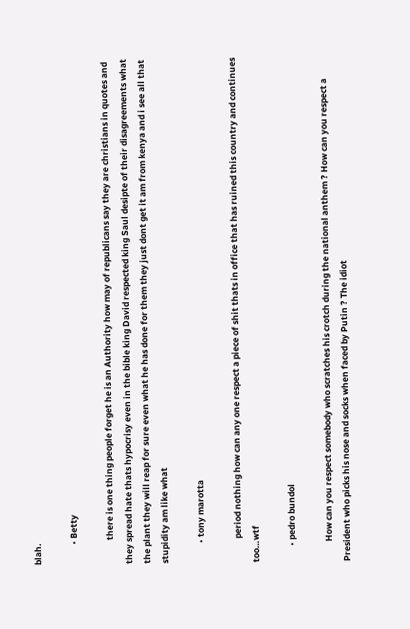blah.

          • Betty

            there is one thing people forget he is an Authority how may of republicans say they are christians in quotes and they spread hate thats hypocrisy even in the bible king David respected king Saul desipte of their disagreements what the plant they will reap for sure even what he has done for them they just dont get it am from kenya and i see all that stupidity am like what

          • tony marotta

            period nothing how can any one respect a piece of shit thats in office that has ruined this country and continues too…wtf

        • pedro bundol

          How can you respect somebody who scratches his crotch during the national anthem ? How can you respect a President who picks his nose and socks when faced by Putin ? The idiot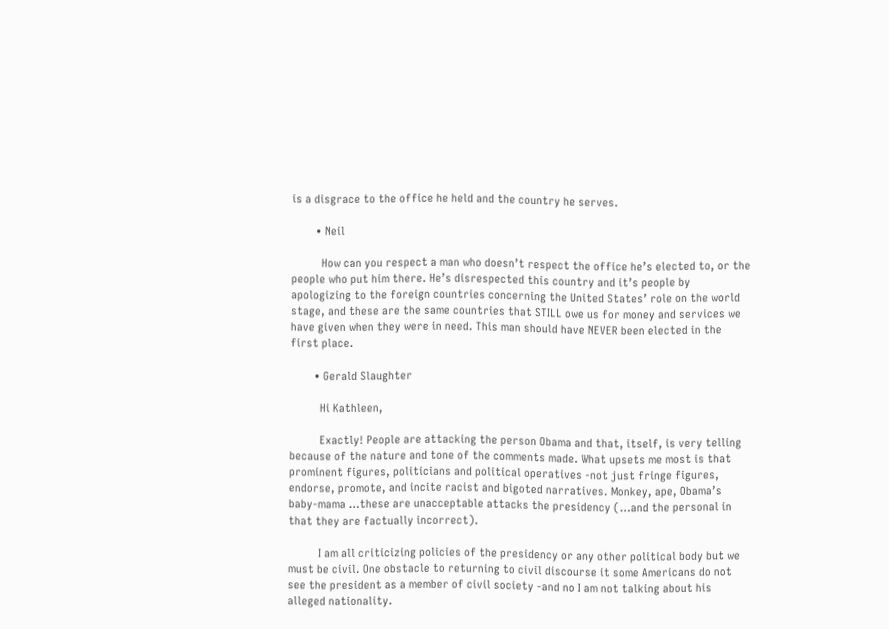is a disgrace to the office he held and the country he serves.

        • Neil

          How can you respect a man who doesn’t respect the office he’s elected to, or the people who put him there. He’s disrespected this country and it’s people by apologizing to the foreign countries concerning the United States’ role on the world stage, and these are the same countries that STILL owe us for money and services we have given when they were in need. This man should have NEVER been elected in the first place.

        • Gerald Slaughter

          Hi Kathleen,

          Exactly! People are attacking the person Obama and that, itself, is very telling because of the nature and tone of the comments made. What upsets me most is that prominent figures, politicians and political operatives -not just fringe figures, endorse, promote, and incite racist and bigoted narratives. Monkey, ape, Obama’s baby-mama …these are unacceptable attacks the presidency (…and the personal in that they are factually incorrect).

          I am all criticizing policies of the presidency or any other political body but we must be civil. One obstacle to returning to civil discourse it some Americans do not see the president as a member of civil society -and no I am not talking about his alleged nationality.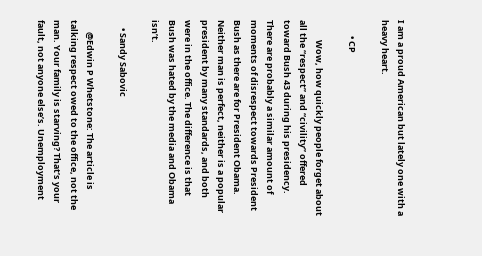I am a proud American but lately one with a heavy heart.

        • CP

          Wow, how quickly people forget about all the “respect” and “civility” offered toward Bush 43 during his presidency. There are probably a similar amount of moments of disrespect towards President Bush as there are for President Obama. Neither man is perfect, neither is a popular president by many standards, and both were in the office. The difference is that Bush was hated by the media and Obama isn’t.

    • Sandy Sabovic

      @Edwin P Whetstone: The article is talking respect owed to the office, not the man. Your family is starving? That’s your fault, not anyone else’s. Unemployment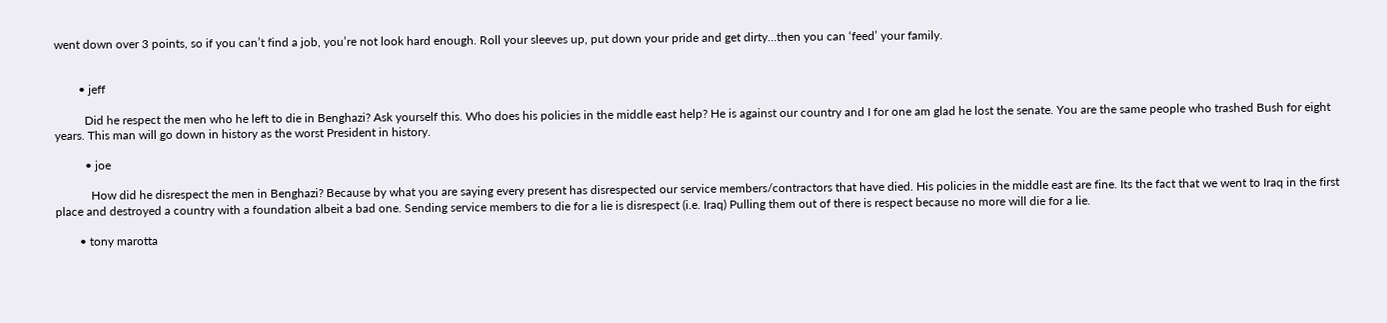went down over 3 points, so if you can’t find a job, you’re not look hard enough. Roll your sleeves up, put down your pride and get dirty…then you can ‘feed’ your family.


        • jeff

          Did he respect the men who he left to die in Benghazi? Ask yourself this. Who does his policies in the middle east help? He is against our country and I for one am glad he lost the senate. You are the same people who trashed Bush for eight years. This man will go down in history as the worst President in history.

          • joe

            How did he disrespect the men in Benghazi? Because by what you are saying every present has disrespected our service members/contractors that have died. His policies in the middle east are fine. Its the fact that we went to Iraq in the first place and destroyed a country with a foundation albeit a bad one. Sending service members to die for a lie is disrespect (i.e. Iraq) Pulling them out of there is respect because no more will die for a lie.

        • tony marotta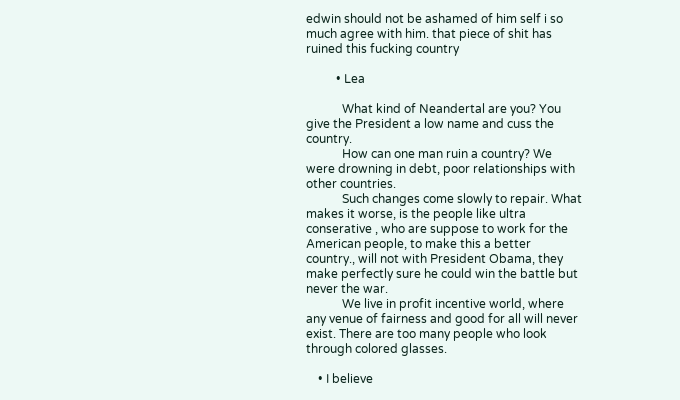edwin should not be ashamed of him self i so much agree with him. that piece of shit has ruined this fucking country

          • Lea

            What kind of Neandertal are you? You give the President a low name and cuss the country.
            How can one man ruin a country? We were drowning in debt, poor relationships with other countries.
            Such changes come slowly to repair. What makes it worse, is the people like ultra conserative , who are suppose to work for the American people, to make this a better country., will not with President Obama, they make perfectly sure he could win the battle but never the war.
            We live in profit incentive world, where any venue of fairness and good for all will never exist. There are too many people who look through colored glasses.

    • I believe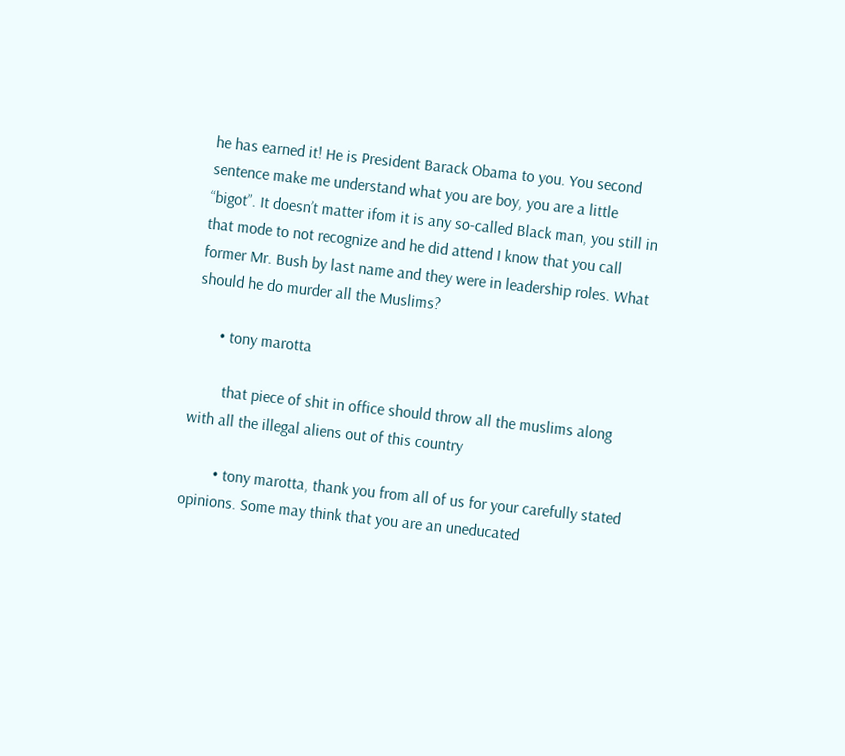he has earned it! He is President Barack Obama to you. You second sentence make me understand what you are boy, you are a little “bigot”. It doesn’t matter ifom it is any so-called Black man, you still in that mode to not recognize and he did attend I know that you call former Mr. Bush by last name and they were in leadership roles. What should he do murder all the Muslims?

      • tony marotta

        that piece of shit in office should throw all the muslims along with all the illegal aliens out of this country

        • tony marotta, thank you from all of us for your carefully stated opinions. Some may think that you are an uneducated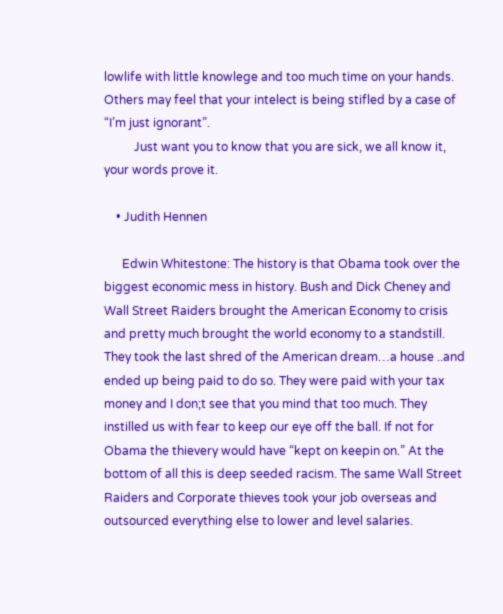lowlife with little knowlege and too much time on your hands. Others may feel that your intelect is being stifled by a case of “I’m just ignorant”.
          Just want you to know that you are sick, we all know it, your words prove it.

    • Judith Hennen

      Edwin Whitestone: The history is that Obama took over the biggest economic mess in history. Bush and Dick Cheney and Wall Street Raiders brought the American Economy to crisis and pretty much brought the world economy to a standstill. They took the last shred of the American dream…a house ..and ended up being paid to do so. They were paid with your tax money and I don;t see that you mind that too much. They instilled us with fear to keep our eye off the ball. If not for Obama the thievery would have “kept on keepin on.” At the bottom of all this is deep seeded racism. The same Wall Street Raiders and Corporate thieves took your job overseas and outsourced everything else to lower and level salaries.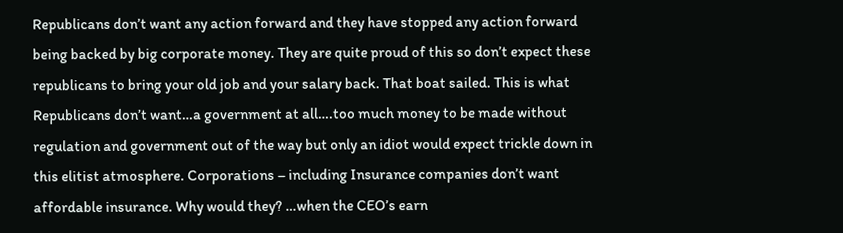Republicans don’t want any action forward and they have stopped any action forward being backed by big corporate money. They are quite proud of this so don’t expect these republicans to bring your old job and your salary back. That boat sailed. This is what Republicans don’t want…a government at all….too much money to be made without regulation and government out of the way but only an idiot would expect trickle down in this elitist atmosphere. Corporations – including Insurance companies don’t want affordable insurance. Why would they? …when the CEO’s earn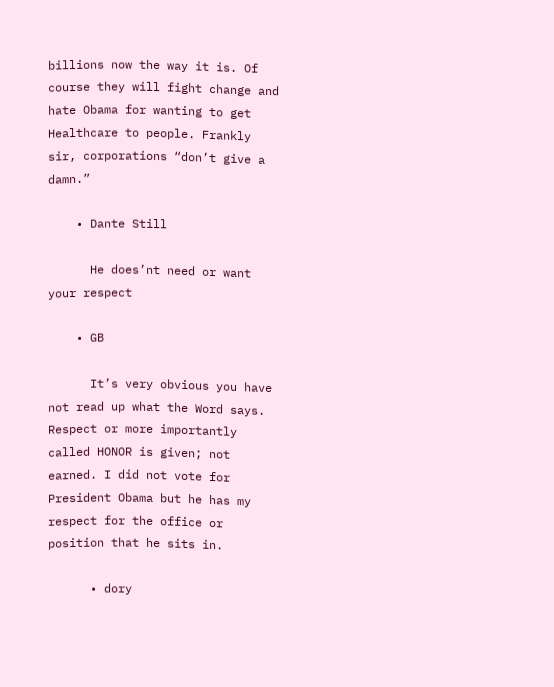billions now the way it is. Of course they will fight change and hate Obama for wanting to get Healthcare to people. Frankly sir, corporations “don’t give a damn.”

    • Dante Still

      He does’nt need or want your respect

    • GB

      It’s very obvious you have not read up what the Word says. Respect or more importantly called HONOR is given; not earned. I did not vote for President Obama but he has my respect for the office or position that he sits in.

      • dory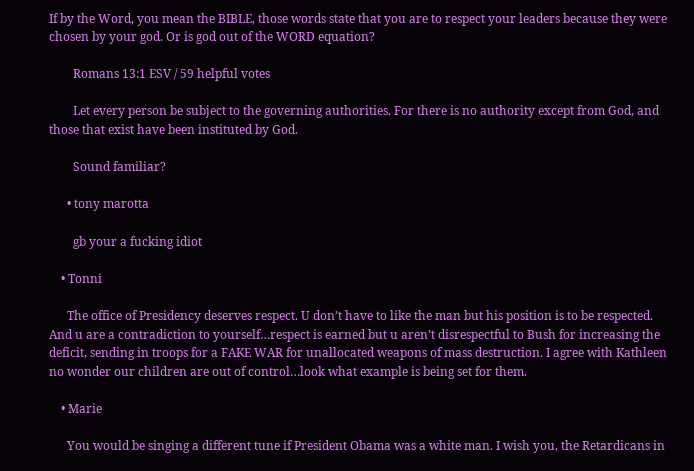If by the Word, you mean the BIBLE, those words state that you are to respect your leaders because they were chosen by your god. Or is god out of the WORD equation?

        Romans 13:1 ESV / 59 helpful votes

        Let every person be subject to the governing authorities. For there is no authority except from God, and those that exist have been instituted by God.

        Sound familiar?

      • tony marotta

        gb your a fucking idiot

    • Tonni

      The office of Presidency deserves respect. U don’t have to like the man but his position is to be respected. And u are a contradiction to yourself…respect is earned but u aren’t disrespectful to Bush for increasing the deficit, sending in troops for a FAKE WAR for unallocated weapons of mass destruction. I agree with Kathleen no wonder our children are out of control…look what example is being set for them.

    • Marie

      You would be singing a different tune if President Obama was a white man. I wish you, the Retardicans in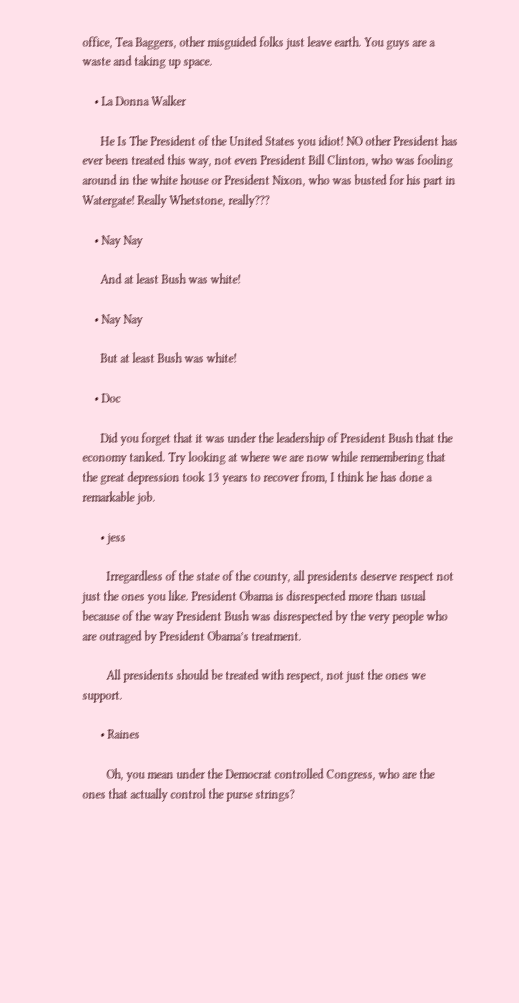office, Tea Baggers, other misguided folks just leave earth. You guys are a waste and taking up space.

    • La Donna Walker

      He Is The President of the United States you idiot! NO other President has ever been treated this way, not even President Bill Clinton, who was fooling around in the white house or President Nixon, who was busted for his part in Watergate! Really Whetstone, really???

    • Nay Nay

      And at least Bush was white!

    • Nay Nay

      But at least Bush was white!

    • Doc

      Did you forget that it was under the leadership of President Bush that the economy tanked. Try looking at where we are now while remembering that the great depression took 13 years to recover from, I think he has done a remarkable job.

      • jess

        Irregardless of the state of the county, all presidents deserve respect not just the ones you like. President Obama is disrespected more than usual because of the way President Bush was disrespected by the very people who are outraged by President Obama’s treatment.

        All presidents should be treated with respect, not just the ones we support.

      • Raines

        Oh, you mean under the Democrat controlled Congress, who are the ones that actually control the purse strings?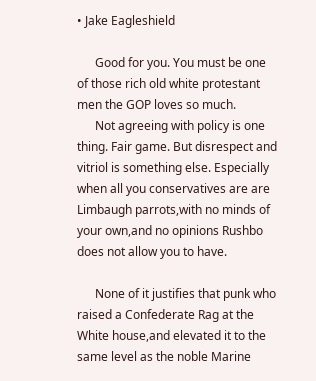• Jake Eagleshield

      Good for you. You must be one of those rich old white protestant men the GOP loves so much.
      Not agreeing with policy is one thing. Fair game. But disrespect and vitriol is something else. Especially when all you conservatives are are Limbaugh parrots,with no minds of your own,and no opinions Rushbo does not allow you to have.

      None of it justifies that punk who raised a Confederate Rag at the White house,and elevated it to the same level as the noble Marine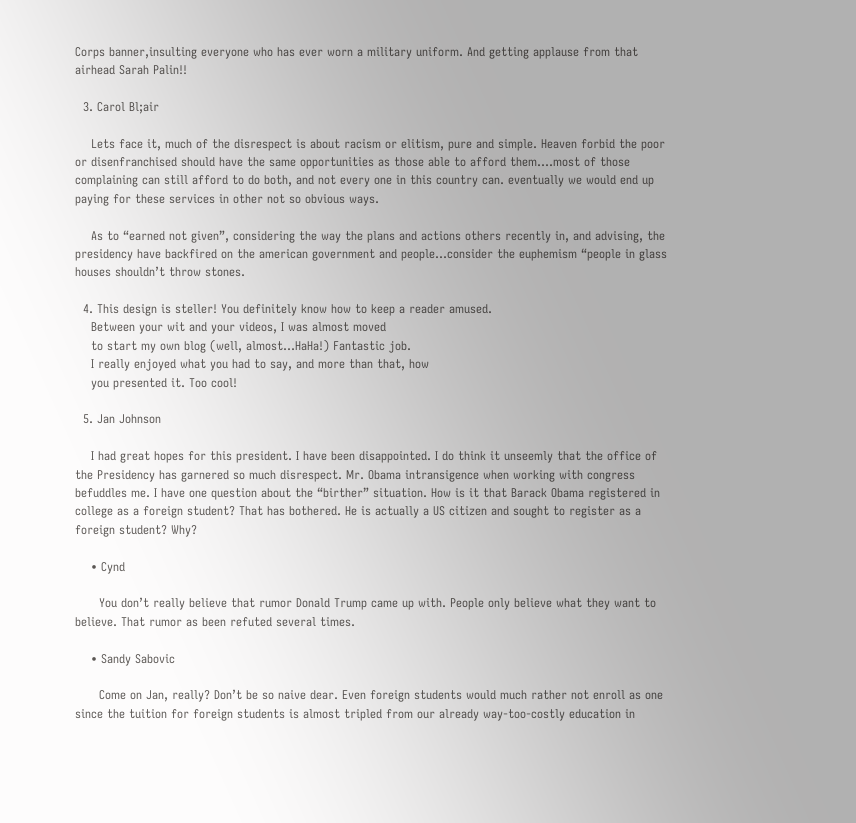Corps banner,insulting everyone who has ever worn a military uniform. And getting applause from that airhead Sarah Palin!!

  3. Carol Bl;air

    Lets face it, much of the disrespect is about racism or elitism, pure and simple. Heaven forbid the poor or disenfranchised should have the same opportunities as those able to afford them….most of those complaining can still afford to do both, and not every one in this country can. eventually we would end up paying for these services in other not so obvious ways.

    As to “earned not given”, considering the way the plans and actions others recently in, and advising, the presidency have backfired on the american government and people…consider the euphemism “people in glass houses shouldn’t throw stones.

  4. This design is steller! You definitely know how to keep a reader amused.
    Between your wit and your videos, I was almost moved
    to start my own blog (well, almost…HaHa!) Fantastic job.
    I really enjoyed what you had to say, and more than that, how
    you presented it. Too cool!

  5. Jan Johnson

    I had great hopes for this president. I have been disappointed. I do think it unseemly that the office of the Presidency has garnered so much disrespect. Mr. Obama intransigence when working with congress befuddles me. I have one question about the “birther” situation. How is it that Barack Obama registered in college as a foreign student? That has bothered. He is actually a US citizen and sought to register as a foreign student? Why?

    • Cynd

      You don’t really believe that rumor Donald Trump came up with. People only believe what they want to believe. That rumor as been refuted several times.

    • Sandy Sabovic

      Come on Jan, really? Don’t be so naive dear. Even foreign students would much rather not enroll as one since the tuition for foreign students is almost tripled from our already way-too-costly education in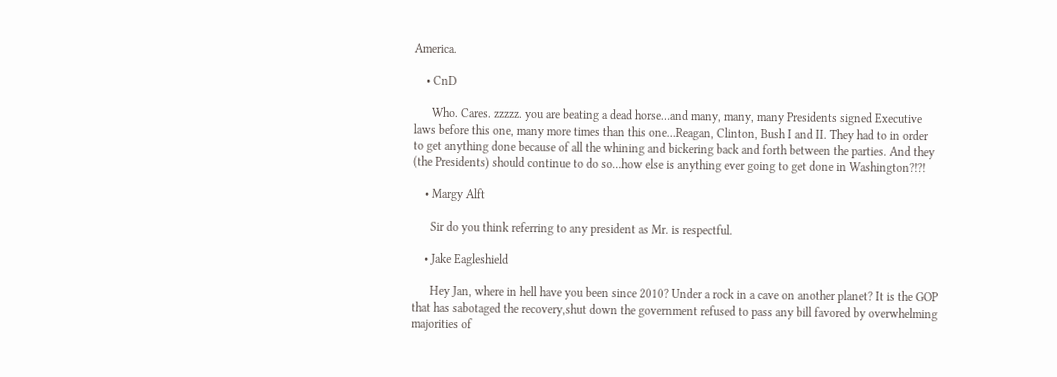America.

    • CnD

      Who. Cares. zzzzz. you are beating a dead horse…and many, many, many Presidents signed Executive laws before this one, many more times than this one…Reagan, Clinton, Bush I and II. They had to in order to get anything done because of all the whining and bickering back and forth between the parties. And they (the Presidents) should continue to do so…how else is anything ever going to get done in Washington?!?!

    • Margy Alft

      Sir do you think referring to any president as Mr. is respectful.

    • Jake Eagleshield

      Hey Jan, where in hell have you been since 2010? Under a rock in a cave on another planet? It is the GOP that has sabotaged the recovery,shut down the government refused to pass any bill favored by overwhelming majorities of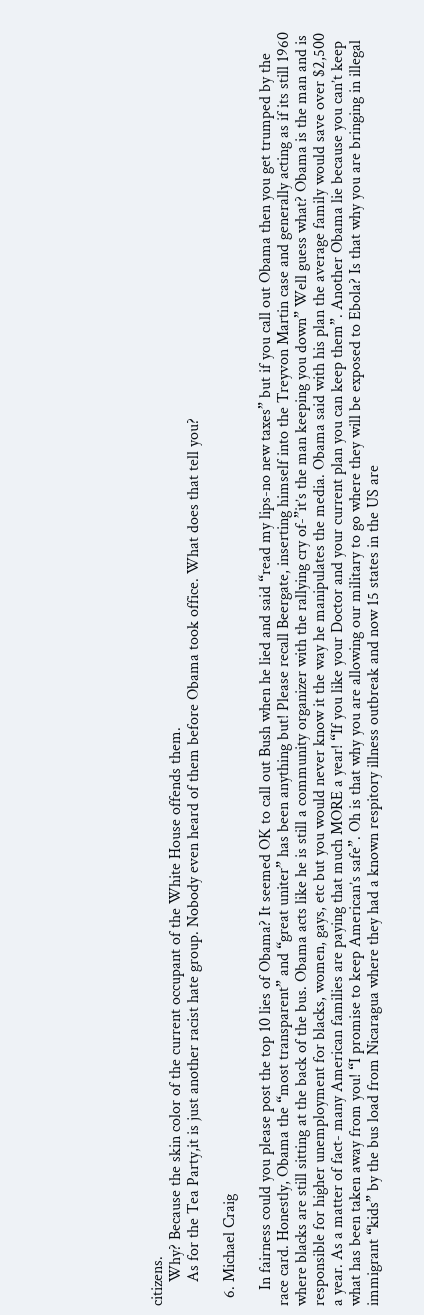citizens.
      Why? Because the skin color of the current occupant of the White House offends them.
      As for the Tea Party,it is just another racist hate group. Nobody even heard of them before Obama took office. What does that tell you?

  6. Michael Craig

    In fairness could you please post the top 10 lies of Obama? It seemed OK to call out Bush when he lied and said “read my lips-no new taxes” but if you call out Obama then you get trumped by the race card. Honestly, Obama the “most transparent” and “great uniter” has been anything but! Please recall Beergate, inserting himself into the Treyvon Martin case and generally acting as if its still 1960 where blacks are still sitting at the back of the bus. Obama acts like he is still a community organizer with the rallying cry of-”it’s the man keeping you down” Well guess what? Obama is the man and is responsible for higher unemployment for blacks, women, gays, etc but you would never know it the way he manipulates the media. Obama said with his plan the average family would save over $2,500 a year. As a matter of fact- many American families are paying that much MORE a year! “If you like your Doctor and your current plan you can keep them”. Another Obama lie because you can’t keep what has been taken away from you! “I promise to keep American’s safe”. Oh is that why you are allowing our military to go where they will be exposed to Ebola? Is that why you are bringing in illegal immigrant “kids” by the bus load from Nicaragua where they had a known respitory illness outbreak and now 15 states in the US are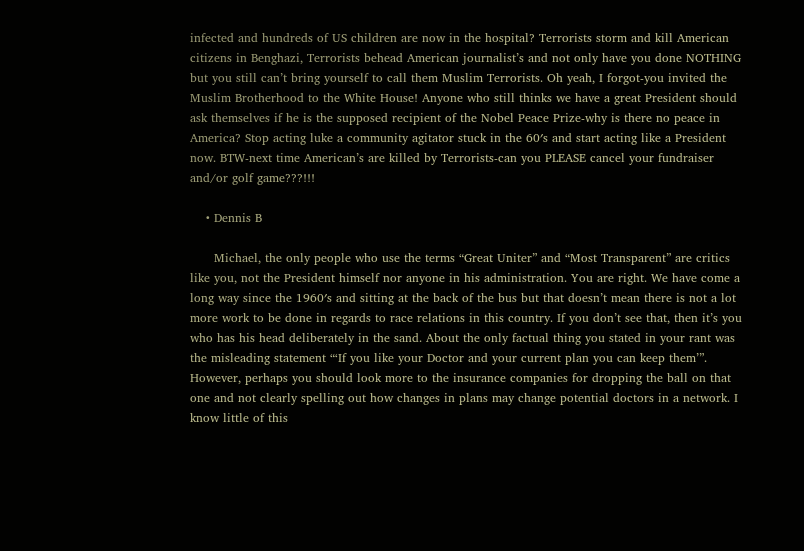infected and hundreds of US children are now in the hospital? Terrorists storm and kill American citizens in Benghazi, Terrorists behead American journalist’s and not only have you done NOTHING but you still can’t bring yourself to call them Muslim Terrorists. Oh yeah, I forgot-you invited the Muslim Brotherhood to the White House! Anyone who still thinks we have a great President should ask themselves if he is the supposed recipient of the Nobel Peace Prize-why is there no peace in America? Stop acting luke a community agitator stuck in the 60′s and start acting like a President now. BTW-next time American’s are killed by Terrorists-can you PLEASE cancel your fundraiser and/or golf game???!!!

    • Dennis B

      Michael, the only people who use the terms “Great Uniter” and “Most Transparent” are critics like you, not the President himself nor anyone in his administration. You are right. We have come a long way since the 1960′s and sitting at the back of the bus but that doesn’t mean there is not a lot more work to be done in regards to race relations in this country. If you don’t see that, then it’s you who has his head deliberately in the sand. About the only factual thing you stated in your rant was the misleading statement “‘If you like your Doctor and your current plan you can keep them’”. However, perhaps you should look more to the insurance companies for dropping the ball on that one and not clearly spelling out how changes in plans may change potential doctors in a network. I know little of this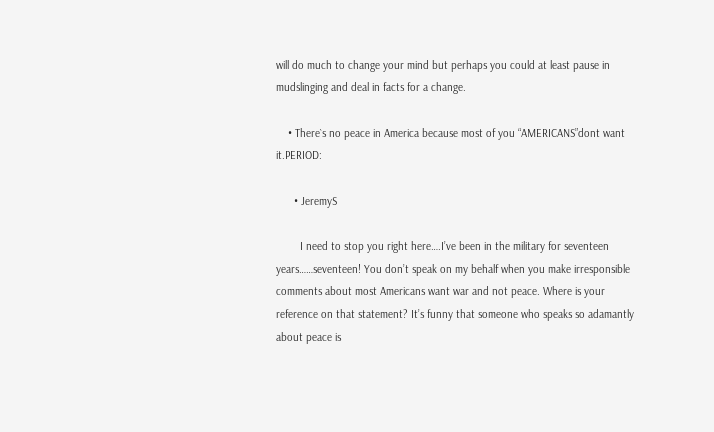will do much to change your mind but perhaps you could at least pause in mudslinging and deal in facts for a change.

    • There`s no peace in America because most of you “AMERICANS”dont want it.PERIOD:

      • JeremyS

        I need to stop you right here….I’ve been in the military for seventeen years……seventeen! You don’t speak on my behalf when you make irresponsible comments about most Americans want war and not peace. Where is your reference on that statement? It’s funny that someone who speaks so adamantly about peace is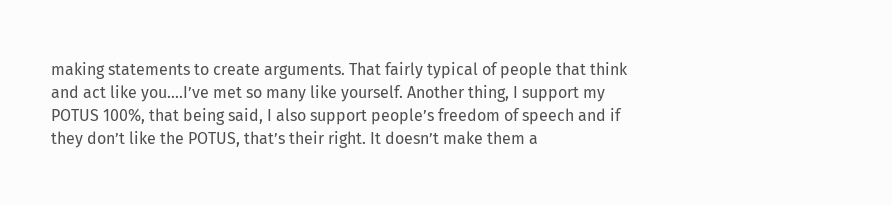making statements to create arguments. That fairly typical of people that think and act like you….I’ve met so many like yourself. Another thing, I support my POTUS 100%, that being said, I also support people’s freedom of speech and if they don’t like the POTUS, that’s their right. It doesn’t make them a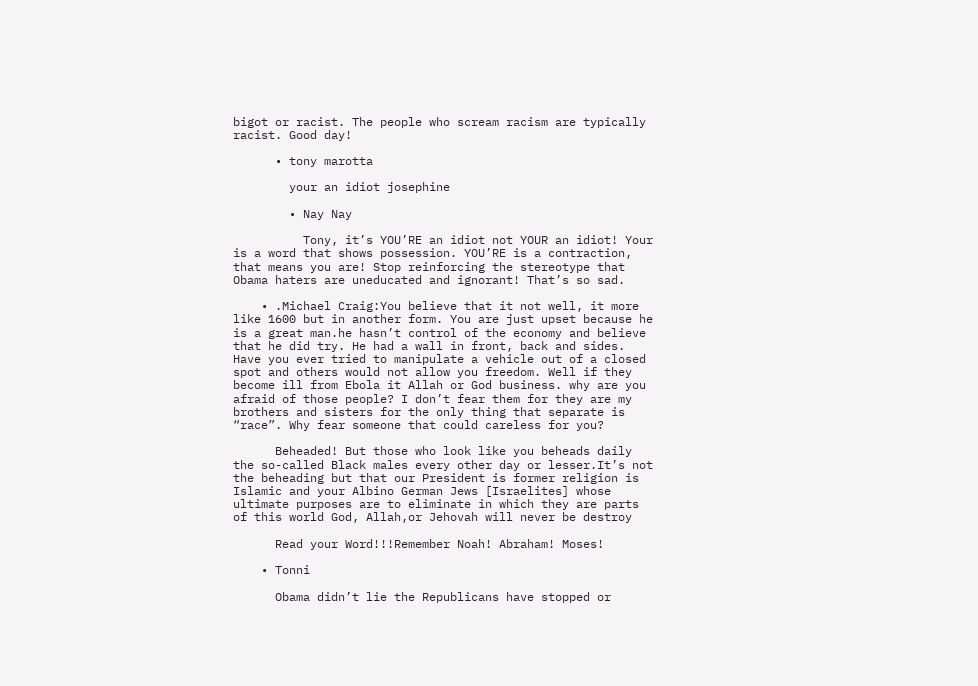bigot or racist. The people who scream racism are typically racist. Good day!

      • tony marotta

        your an idiot josephine

        • Nay Nay

          Tony, it’s YOU’RE an idiot not YOUR an idiot! Your is a word that shows possession. YOU’RE is a contraction, that means you are! Stop reinforcing the stereotype that Obama haters are uneducated and ignorant! That’s so sad.

    • .Michael Craig:You believe that it not well, it more like 1600 but in another form. You are just upset because he is a great man.he hasn’t control of the economy and believe that he did try. He had a wall in front, back and sides. Have you ever tried to manipulate a vehicle out of a closed spot and others would not allow you freedom. Well if they become ill from Ebola it Allah or God business. why are you afraid of those people? I don’t fear them for they are my brothers and sisters for the only thing that separate is “race”. Why fear someone that could careless for you?

      Beheaded! But those who look like you beheads daily the so-called Black males every other day or lesser.It’s not the beheading but that our President is former religion is Islamic and your Albino German Jews [Israelites] whose ultimate purposes are to eliminate in which they are parts of this world God, Allah,or Jehovah will never be destroy

      Read your Word!!!Remember Noah! Abraham! Moses!

    • Tonni

      Obama didn’t lie the Republicans have stopped or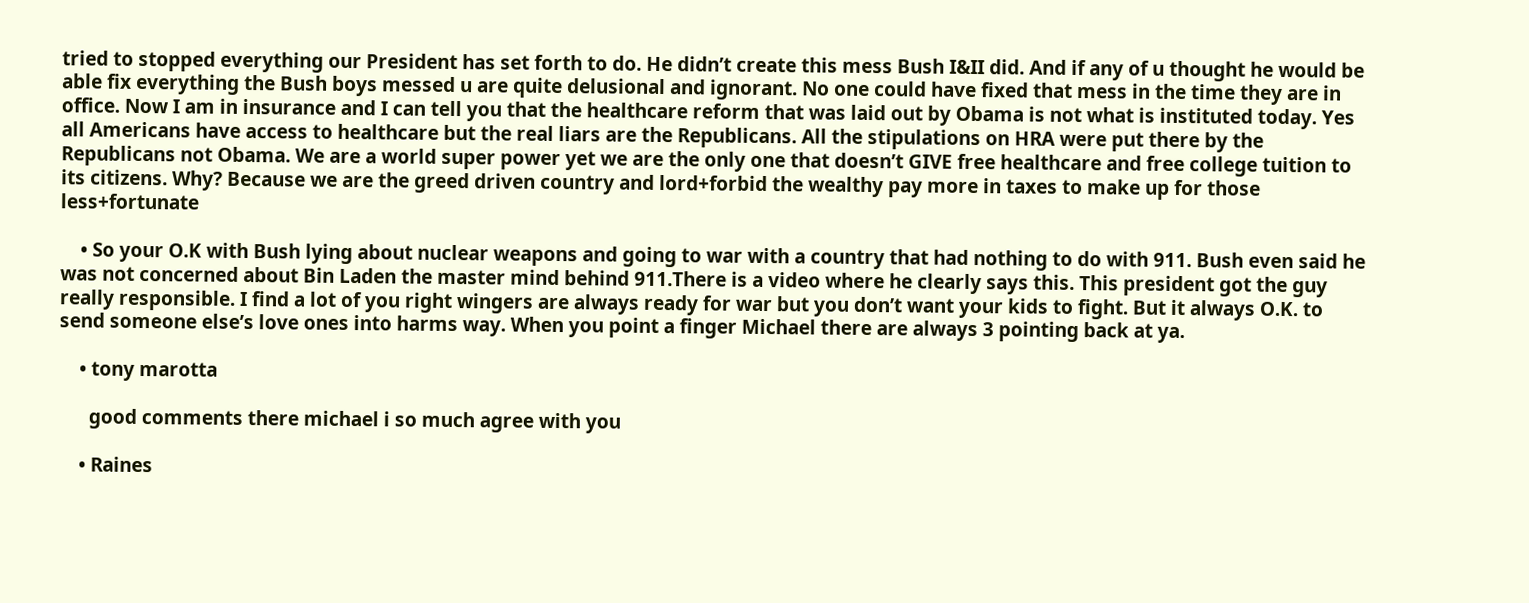tried to stopped everything our President has set forth to do. He didn’t create this mess Bush I&II did. And if any of u thought he would be able fix everything the Bush boys messed u are quite delusional and ignorant. No one could have fixed that mess in the time they are in office. Now I am in insurance and I can tell you that the healthcare reform that was laid out by Obama is not what is instituted today. Yes all Americans have access to healthcare but the real liars are the Republicans. All the stipulations on HRA were put there by the Republicans not Obama. We are a world super power yet we are the only one that doesn’t GIVE free healthcare and free college tuition to its citizens. Why? Because we are the greed driven country and lord+forbid the wealthy pay more in taxes to make up for those less+fortunate

    • So your O.K with Bush lying about nuclear weapons and going to war with a country that had nothing to do with 911. Bush even said he was not concerned about Bin Laden the master mind behind 911.There is a video where he clearly says this. This president got the guy really responsible. I find a lot of you right wingers are always ready for war but you don’t want your kids to fight. But it always O.K. to send someone else’s love ones into harms way. When you point a finger Michael there are always 3 pointing back at ya.

    • tony marotta

      good comments there michael i so much agree with you

    • Raines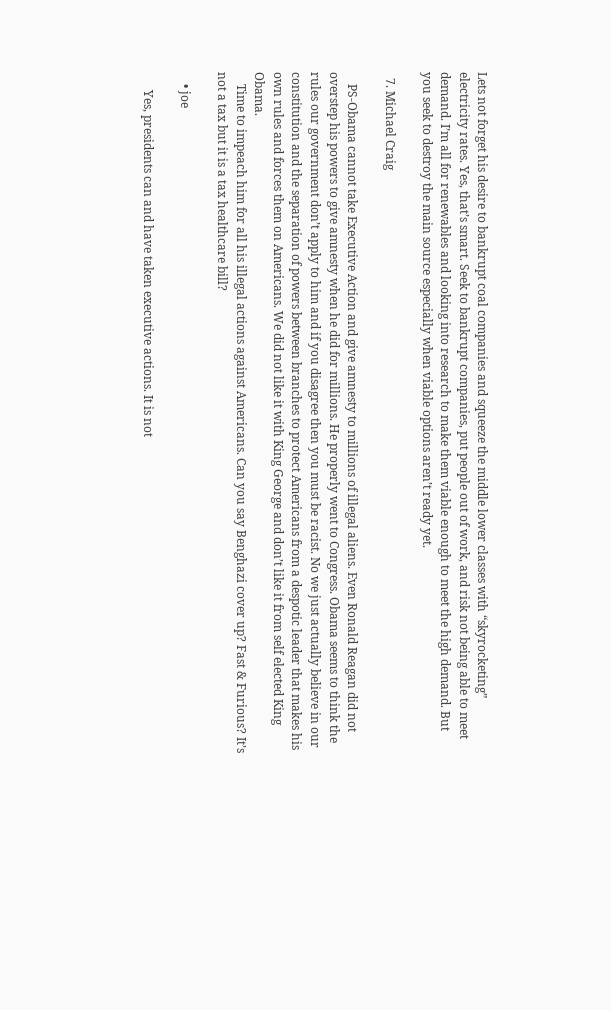Lets not forget his desire to bankrupt coal companies and squeeze the middle lower classes with “skyrocketing” electricity rates. Yes, that’s smart. Seek to bankrupt companies, put people out of work, and risk not being able to meet demand. I’m all for renewables and looking into research to make them viable enough to meet the high demand. But you seek to destroy the main source especially when viable options aren’t ready yet.

  7. Michael Craig

    PS-Obama cannot take Executive Action and give amnesty to millions of illegal aliens. Even Ronald Reagan did not overstep his powers to give amnesty when he did for millions. He properly went to Congress. Obama seems to think the rules our government don’t apply to him and if you disagree then you must be racist. No we just actually believe in our constitution and the separation of powers between branches to protect Americans from a despotic leader that makes his own rules and forces them on Americans. We did not like it with King George and don’t like it from self elected King Obama.
    Time to impeach him for all his illegal actions against Americans. Can you say Benghazi cover up? Fast & Furious? It’s not a tax but it is a tax healthcare bill?

    • joe

      Yes, presidents can and have taken executive actions. It is not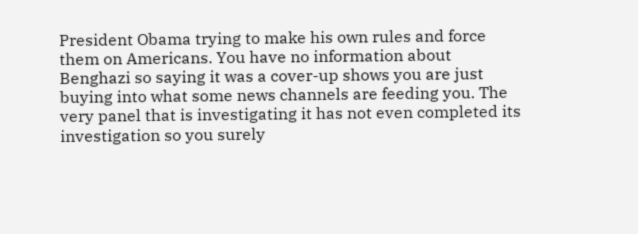President Obama trying to make his own rules and force them on Americans. You have no information about Benghazi so saying it was a cover-up shows you are just buying into what some news channels are feeding you. The very panel that is investigating it has not even completed its investigation so you surely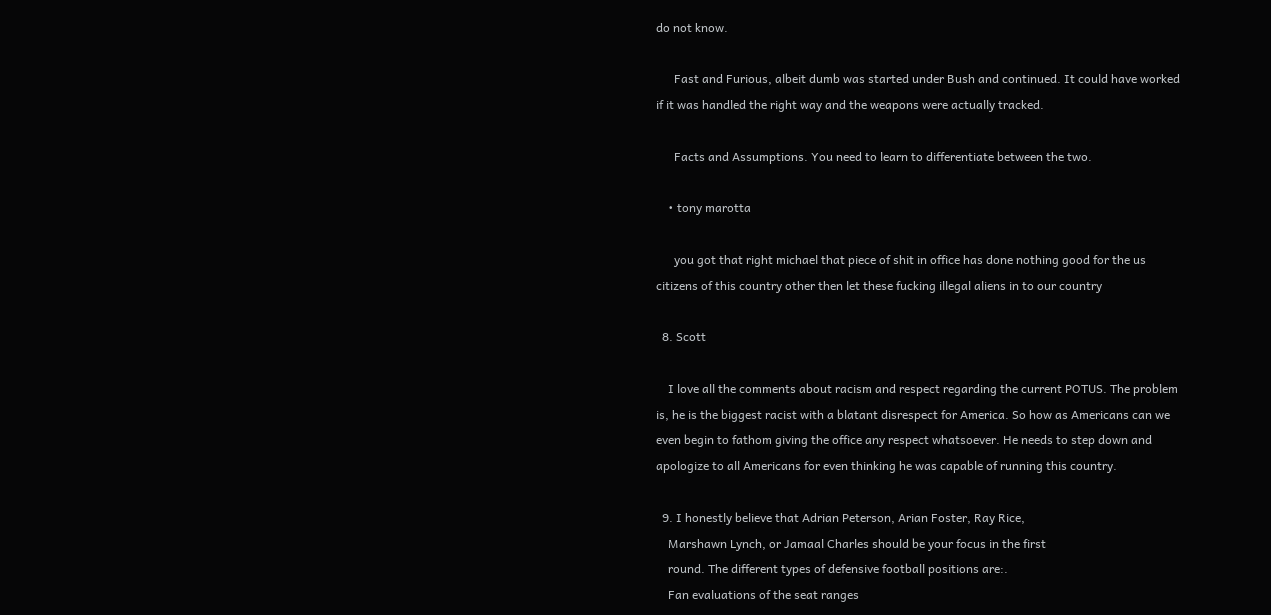do not know.

      Fast and Furious, albeit dumb was started under Bush and continued. It could have worked if it was handled the right way and the weapons were actually tracked.

      Facts and Assumptions. You need to learn to differentiate between the two.

    • tony marotta

      you got that right michael that piece of shit in office has done nothing good for the us citizens of this country other then let these fucking illegal aliens in to our country

  8. Scott

    I love all the comments about racism and respect regarding the current POTUS. The problem is, he is the biggest racist with a blatant disrespect for America. So how as Americans can we even begin to fathom giving the office any respect whatsoever. He needs to step down and apologize to all Americans for even thinking he was capable of running this country.

  9. I honestly believe that Adrian Peterson, Arian Foster, Ray Rice,
    Marshawn Lynch, or Jamaal Charles should be your focus in the first
    round. The different types of defensive football positions are:.
    Fan evaluations of the seat ranges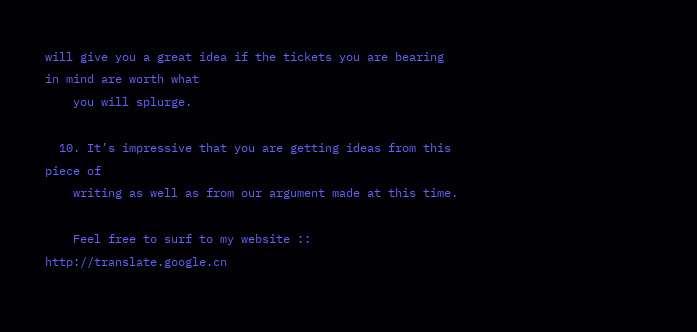will give you a great idea if the tickets you are bearing in mind are worth what
    you will splurge.

  10. It’s impressive that you are getting ideas from this piece of
    writing as well as from our argument made at this time.

    Feel free to surf to my website :: http://translate.google.cn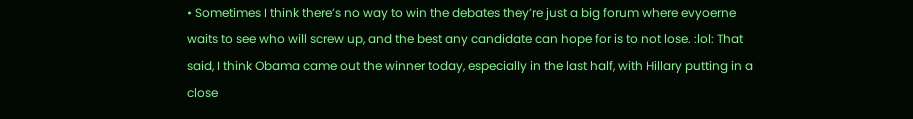• Sometimes I think there’s no way to win the debates they’re just a big forum where evyoerne waits to see who will screw up, and the best any candidate can hope for is to not lose. :lol: That said, I think Obama came out the winner today, especially in the last half, with Hillary putting in a close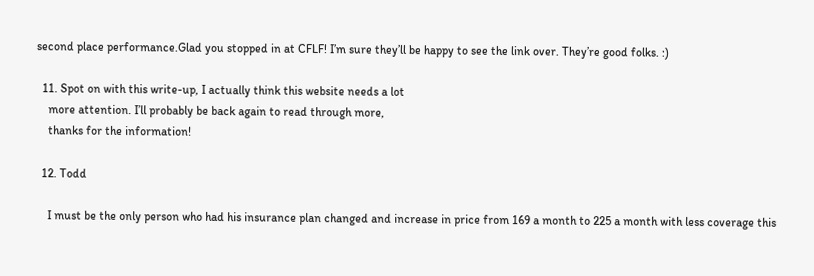second place performance.Glad you stopped in at CFLF! I’m sure they’ll be happy to see the link over. They’re good folks. :)

  11. Spot on with this write-up, I actually think this website needs a lot
    more attention. I’ll probably be back again to read through more,
    thanks for the information!

  12. Todd

    I must be the only person who had his insurance plan changed and increase in price from 169 a month to 225 a month with less coverage this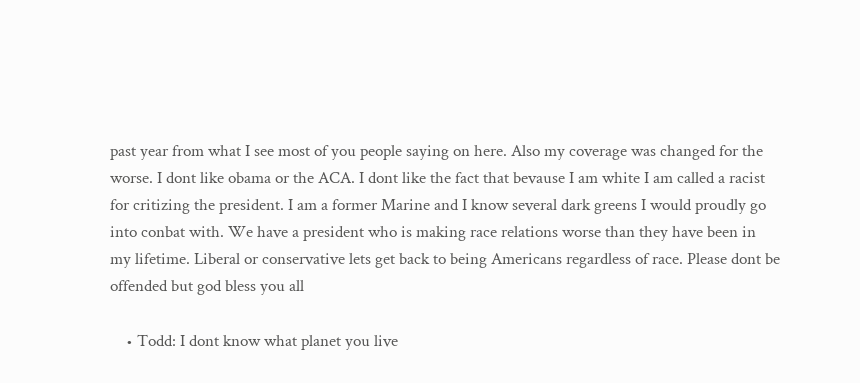past year from what I see most of you people saying on here. Also my coverage was changed for the worse. I dont like obama or the ACA. I dont like the fact that bevause I am white I am called a racist for critizing the president. I am a former Marine and I know several dark greens I would proudly go into conbat with. We have a president who is making race relations worse than they have been in my lifetime. Liberal or conservative lets get back to being Americans regardless of race. Please dont be offended but god bless you all

    • Todd: I dont know what planet you live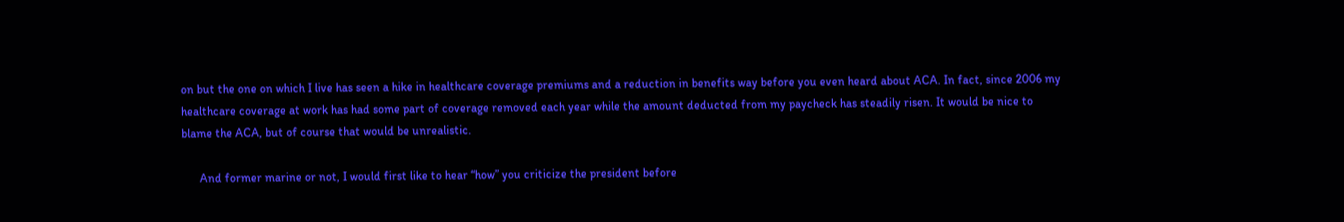on but the one on which I live has seen a hike in healthcare coverage premiums and a reduction in benefits way before you even heard about ACA. In fact, since 2006 my healthcare coverage at work has had some part of coverage removed each year while the amount deducted from my paycheck has steadily risen. It would be nice to blame the ACA, but of course that would be unrealistic.

      And former marine or not, I would first like to hear “how” you criticize the president before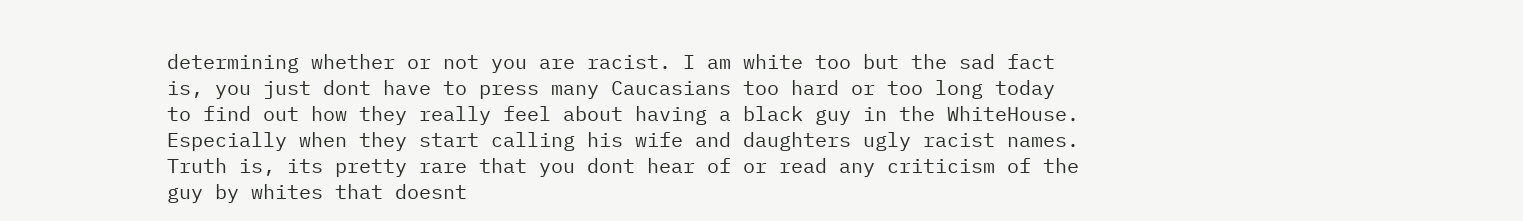determining whether or not you are racist. I am white too but the sad fact is, you just dont have to press many Caucasians too hard or too long today to find out how they really feel about having a black guy in the WhiteHouse. Especially when they start calling his wife and daughters ugly racist names. Truth is, its pretty rare that you dont hear of or read any criticism of the guy by whites that doesnt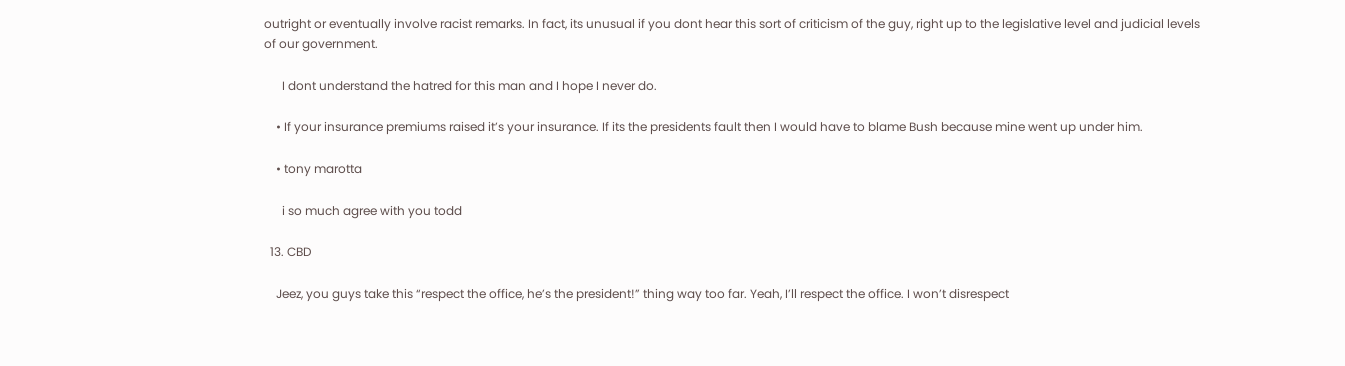outright or eventually involve racist remarks. In fact, its unusual if you dont hear this sort of criticism of the guy, right up to the legislative level and judicial levels of our government.

      I dont understand the hatred for this man and I hope I never do.

    • If your insurance premiums raised it’s your insurance. If its the presidents fault then I would have to blame Bush because mine went up under him.

    • tony marotta

      i so much agree with you todd

  13. CBD

    Jeez, you guys take this “respect the office, he’s the president!” thing way too far. Yeah, I’ll respect the office. I won’t disrespect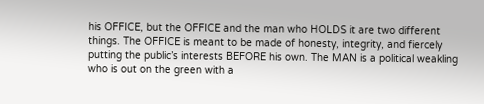his OFFICE, but the OFFICE and the man who HOLDS it are two different things. The OFFICE is meant to be made of honesty, integrity, and fiercely putting the public’s interests BEFORE his own. The MAN is a political weakling who is out on the green with a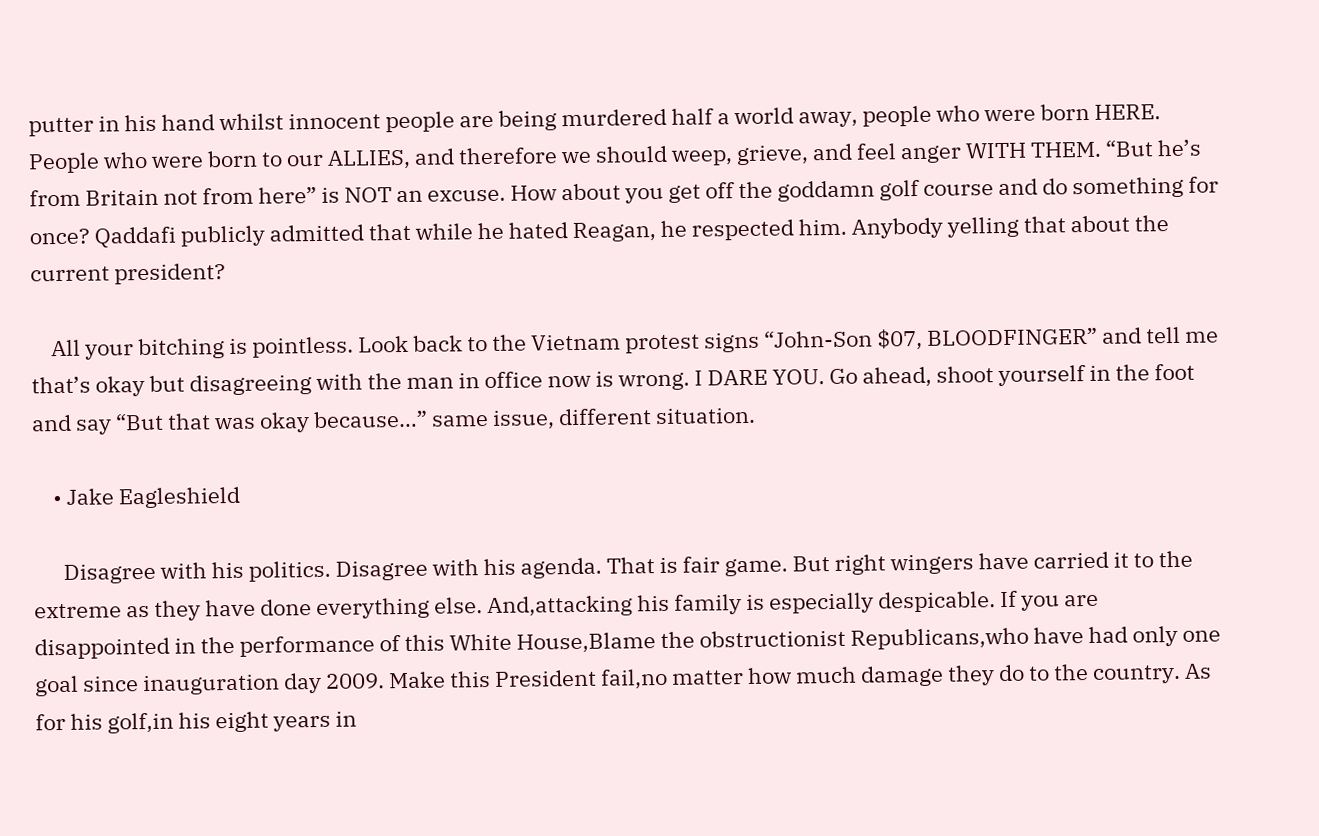putter in his hand whilst innocent people are being murdered half a world away, people who were born HERE. People who were born to our ALLIES, and therefore we should weep, grieve, and feel anger WITH THEM. “But he’s from Britain not from here” is NOT an excuse. How about you get off the goddamn golf course and do something for once? Qaddafi publicly admitted that while he hated Reagan, he respected him. Anybody yelling that about the current president?

    All your bitching is pointless. Look back to the Vietnam protest signs “John-Son $07, BLOODFINGER” and tell me that’s okay but disagreeing with the man in office now is wrong. I DARE YOU. Go ahead, shoot yourself in the foot and say “But that was okay because…” same issue, different situation.

    • Jake Eagleshield

      Disagree with his politics. Disagree with his agenda. That is fair game. But right wingers have carried it to the extreme as they have done everything else. And,attacking his family is especially despicable. If you are disappointed in the performance of this White House,Blame the obstructionist Republicans,who have had only one goal since inauguration day 2009. Make this President fail,no matter how much damage they do to the country. As for his golf,in his eight years in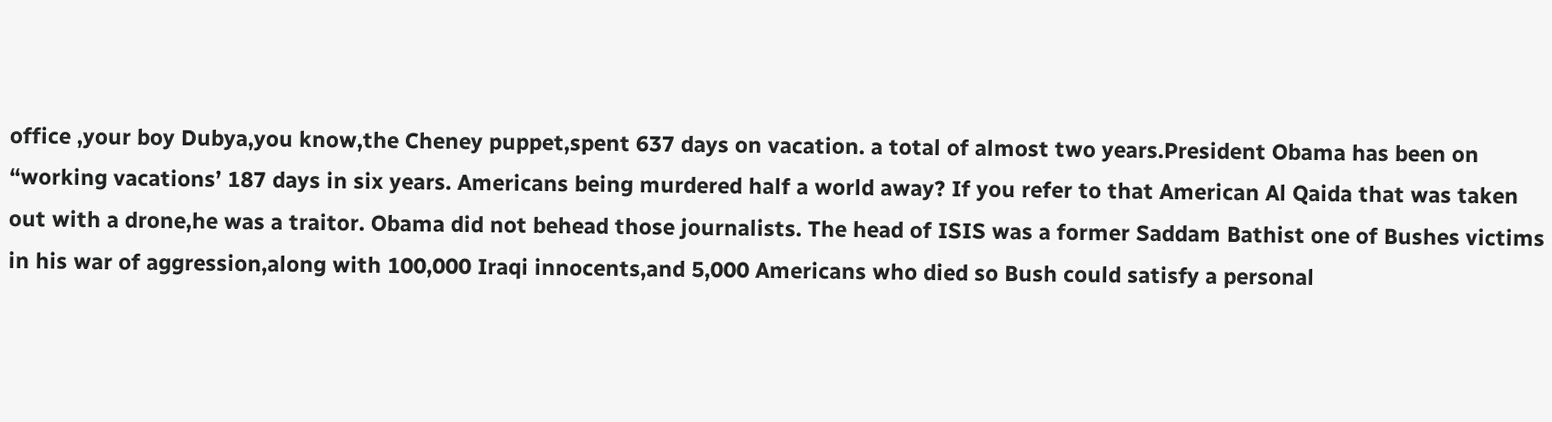office ,your boy Dubya,you know,the Cheney puppet,spent 637 days on vacation. a total of almost two years.President Obama has been on “working vacations’ 187 days in six years. Americans being murdered half a world away? If you refer to that American Al Qaida that was taken out with a drone,he was a traitor. Obama did not behead those journalists. The head of ISIS was a former Saddam Bathist one of Bushes victims in his war of aggression,along with 100,000 Iraqi innocents,and 5,000 Americans who died so Bush could satisfy a personal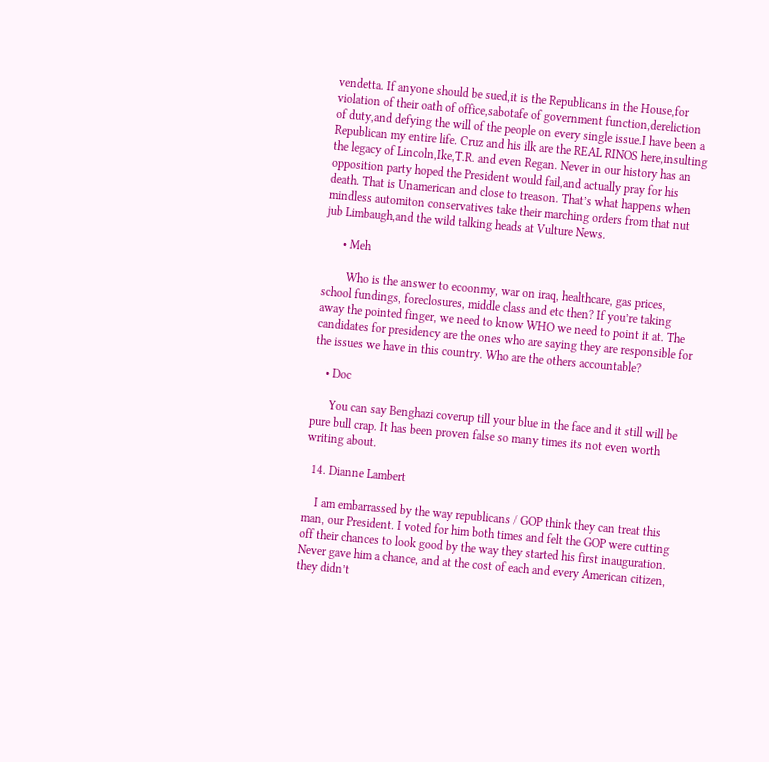vendetta. If anyone should be sued,it is the Republicans in the House,for violation of their oath of office,sabotafe of government function,dereliction of duty,and defying the will of the people on every single issue.I have been a Republican my entire life. Cruz and his ilk are the REAL RINOS here,insulting the legacy of Lincoln,Ike,T.R. and even Regan. Never in our history has an opposition party hoped the President would fail,and actually pray for his death. That is Unamerican and close to treason. That’s what happens when mindless automiton conservatives take their marching orders from that nut jub Limbaugh,and the wild talking heads at Vulture News.

      • Meh

        Who is the answer to ecoonmy, war on iraq, healthcare, gas prices, school fundings, foreclosures, middle class and etc then? If you’re taking away the pointed finger, we need to know WHO we need to point it at. The candidates for presidency are the ones who are saying they are responsible for the issues we have in this country. Who are the others accountable?

    • Doc

      You can say Benghazi coverup till your blue in the face and it still will be pure bull crap. It has been proven false so many times its not even worth writing about.

  14. Dianne Lambert

    I am embarrassed by the way republicans / GOP think they can treat this man, our President. I voted for him both times and felt the GOP were cutting off their chances to look good by the way they started his first inauguration. Never gave him a chance, and at the cost of each and every American citizen, they didn’t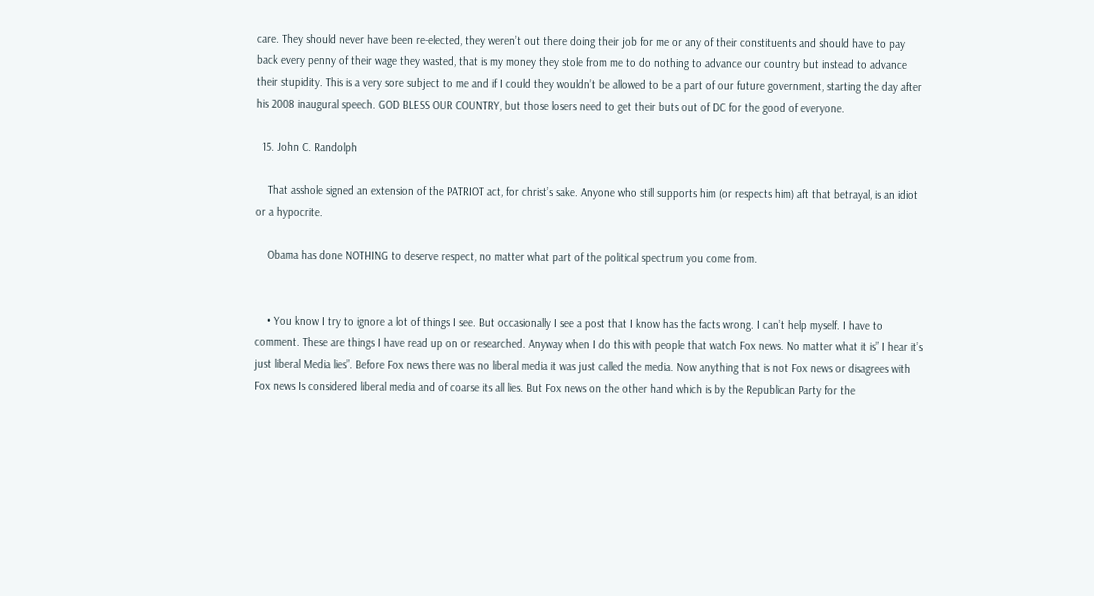care. They should never have been re-elected, they weren’t out there doing their job for me or any of their constituents and should have to pay back every penny of their wage they wasted, that is my money they stole from me to do nothing to advance our country but instead to advance their stupidity. This is a very sore subject to me and if I could they wouldn’t be allowed to be a part of our future government, starting the day after his 2008 inaugural speech. GOD BLESS OUR COUNTRY, but those losers need to get their buts out of DC for the good of everyone.

  15. John C. Randolph

    That asshole signed an extension of the PATRIOT act, for christ’s sake. Anyone who still supports him (or respects him) aft that betrayal, is an idiot or a hypocrite.

    Obama has done NOTHING to deserve respect, no matter what part of the political spectrum you come from.


    • You know I try to ignore a lot of things I see. But occasionally I see a post that I know has the facts wrong. I can’t help myself. I have to comment. These are things I have read up on or researched. Anyway when I do this with people that watch Fox news. No matter what it is” I hear it’s just liberal Media lies”. Before Fox news there was no liberal media it was just called the media. Now anything that is not Fox news or disagrees with Fox news Is considered liberal media and of coarse its all lies. But Fox news on the other hand which is by the Republican Party for the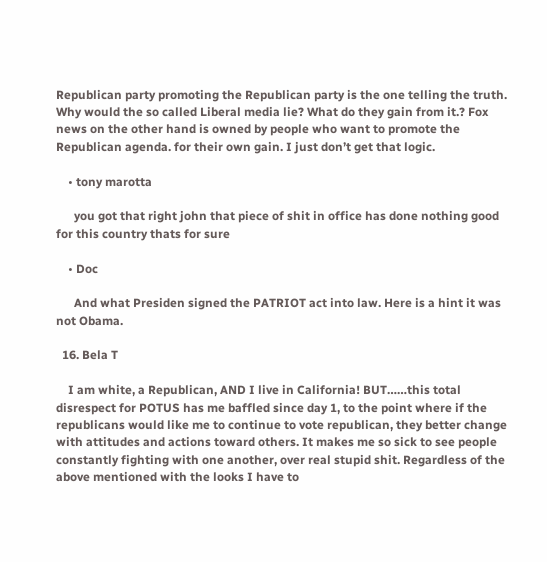Republican party promoting the Republican party is the one telling the truth. Why would the so called Liberal media lie? What do they gain from it.? Fox news on the other hand is owned by people who want to promote the Republican agenda. for their own gain. I just don’t get that logic.

    • tony marotta

      you got that right john that piece of shit in office has done nothing good for this country thats for sure

    • Doc

      And what Presiden signed the PATRIOT act into law. Here is a hint it was not Obama.

  16. Bela T

    I am white, a Republican, AND I live in California! BUT……this total disrespect for POTUS has me baffled since day 1, to the point where if the republicans would like me to continue to vote republican, they better change with attitudes and actions toward others. It makes me so sick to see people constantly fighting with one another, over real stupid shit. Regardless of the above mentioned with the looks I have to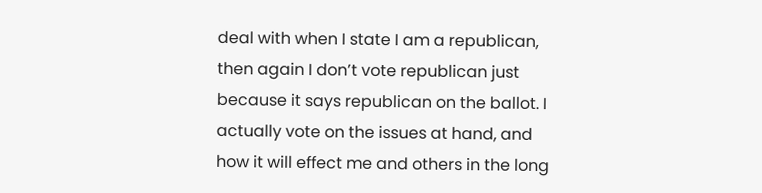deal with when I state I am a republican, then again I don’t vote republican just because it says republican on the ballot. I actually vote on the issues at hand, and how it will effect me and others in the long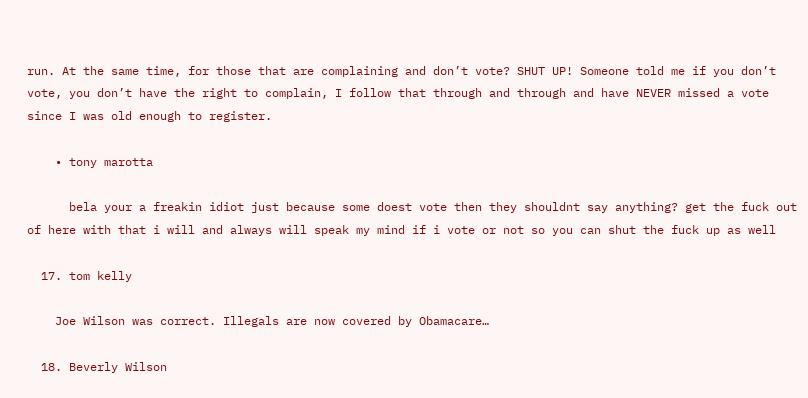run. At the same time, for those that are complaining and don’t vote? SHUT UP! Someone told me if you don’t vote, you don’t have the right to complain, I follow that through and through and have NEVER missed a vote since I was old enough to register.

    • tony marotta

      bela your a freakin idiot just because some doest vote then they shouldnt say anything? get the fuck out of here with that i will and always will speak my mind if i vote or not so you can shut the fuck up as well

  17. tom kelly

    Joe Wilson was correct. Illegals are now covered by Obamacare…

  18. Beverly Wilson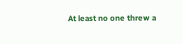At least no one threw a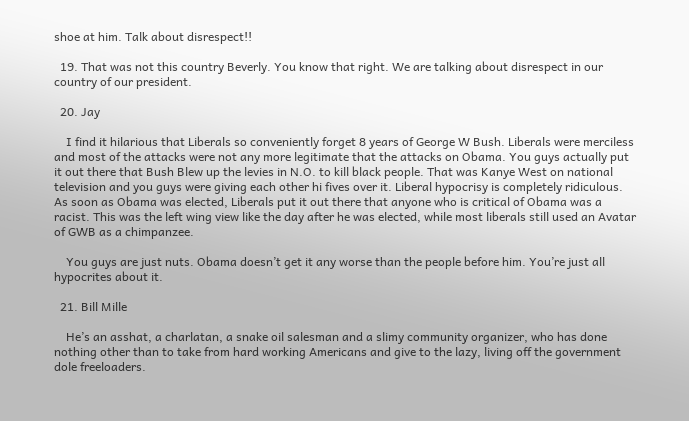shoe at him. Talk about disrespect!!

  19. That was not this country Beverly. You know that right. We are talking about disrespect in our country of our president.

  20. Jay

    I find it hilarious that Liberals so conveniently forget 8 years of George W Bush. Liberals were merciless and most of the attacks were not any more legitimate that the attacks on Obama. You guys actually put it out there that Bush Blew up the levies in N.O. to kill black people. That was Kanye West on national television and you guys were giving each other hi fives over it. Liberal hypocrisy is completely ridiculous. As soon as Obama was elected, Liberals put it out there that anyone who is critical of Obama was a racist. This was the left wing view like the day after he was elected, while most liberals still used an Avatar of GWB as a chimpanzee.

    You guys are just nuts. Obama doesn’t get it any worse than the people before him. You’re just all hypocrites about it.

  21. Bill Mille

    He’s an asshat, a charlatan, a snake oil salesman and a slimy community organizer, who has done nothing other than to take from hard working Americans and give to the lazy, living off the government dole freeloaders.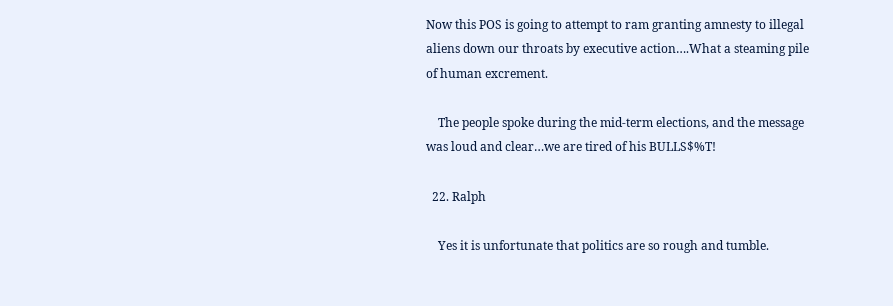Now this POS is going to attempt to ram granting amnesty to illegal aliens down our throats by executive action….What a steaming pile of human excrement.

    The people spoke during the mid-term elections, and the message was loud and clear…we are tired of his BULLS$%T!

  22. Ralph

    Yes it is unfortunate that politics are so rough and tumble.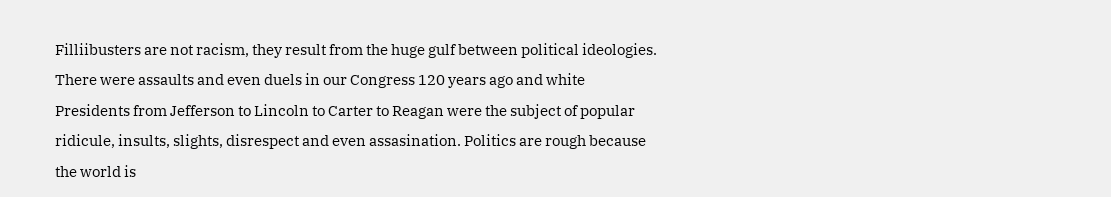Filliibusters are not racism, they result from the huge gulf between political ideologies. There were assaults and even duels in our Congress 120 years ago and white Presidents from Jefferson to Lincoln to Carter to Reagan were the subject of popular ridicule, insults, slights, disrespect and even assasination. Politics are rough because the world is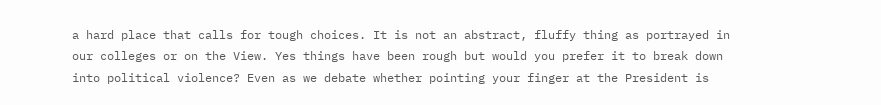a hard place that calls for tough choices. It is not an abstract, fluffy thing as portrayed in our colleges or on the View. Yes things have been rough but would you prefer it to break down into political violence? Even as we debate whether pointing your finger at the President is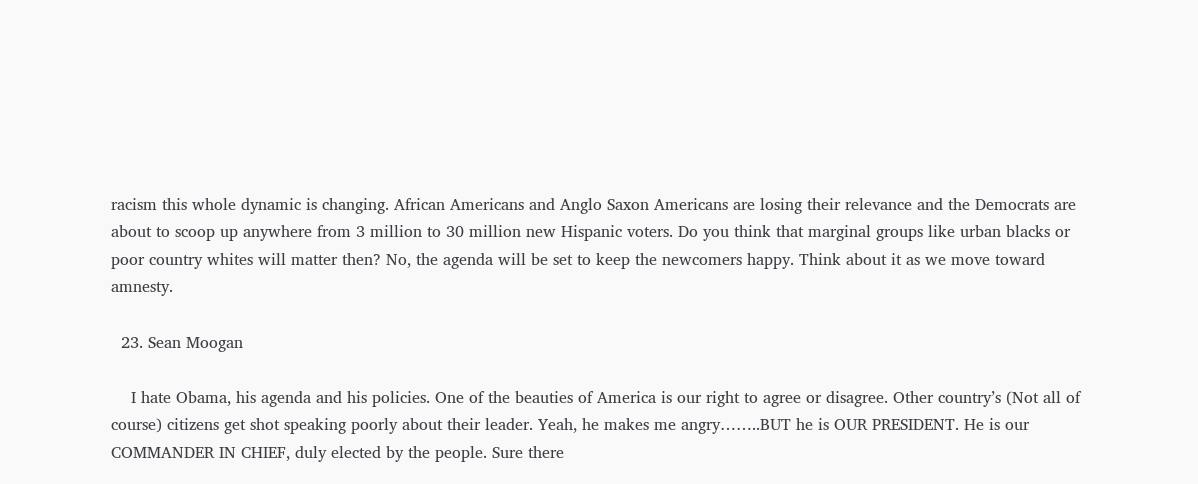racism this whole dynamic is changing. African Americans and Anglo Saxon Americans are losing their relevance and the Democrats are about to scoop up anywhere from 3 million to 30 million new Hispanic voters. Do you think that marginal groups like urban blacks or poor country whites will matter then? No, the agenda will be set to keep the newcomers happy. Think about it as we move toward amnesty.

  23. Sean Moogan

    I hate Obama, his agenda and his policies. One of the beauties of America is our right to agree or disagree. Other country’s (Not all of course) citizens get shot speaking poorly about their leader. Yeah, he makes me angry……..BUT he is OUR PRESIDENT. He is our COMMANDER IN CHIEF, duly elected by the people. Sure there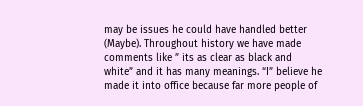may be issues he could have handled better (Maybe). Throughout history we have made comments like ” its as clear as black and white” and it has many meanings. “I” believe he made it into office because far more people of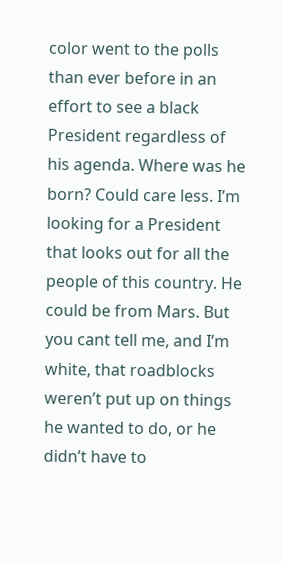color went to the polls than ever before in an effort to see a black President regardless of his agenda. Where was he born? Could care less. I’m looking for a President that looks out for all the people of this country. He could be from Mars. But you cant tell me, and I’m white, that roadblocks weren’t put up on things he wanted to do, or he didn’t have to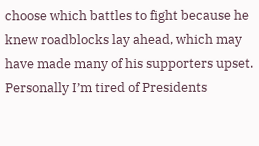choose which battles to fight because he knew roadblocks lay ahead, which may have made many of his supporters upset. Personally I’m tired of Presidents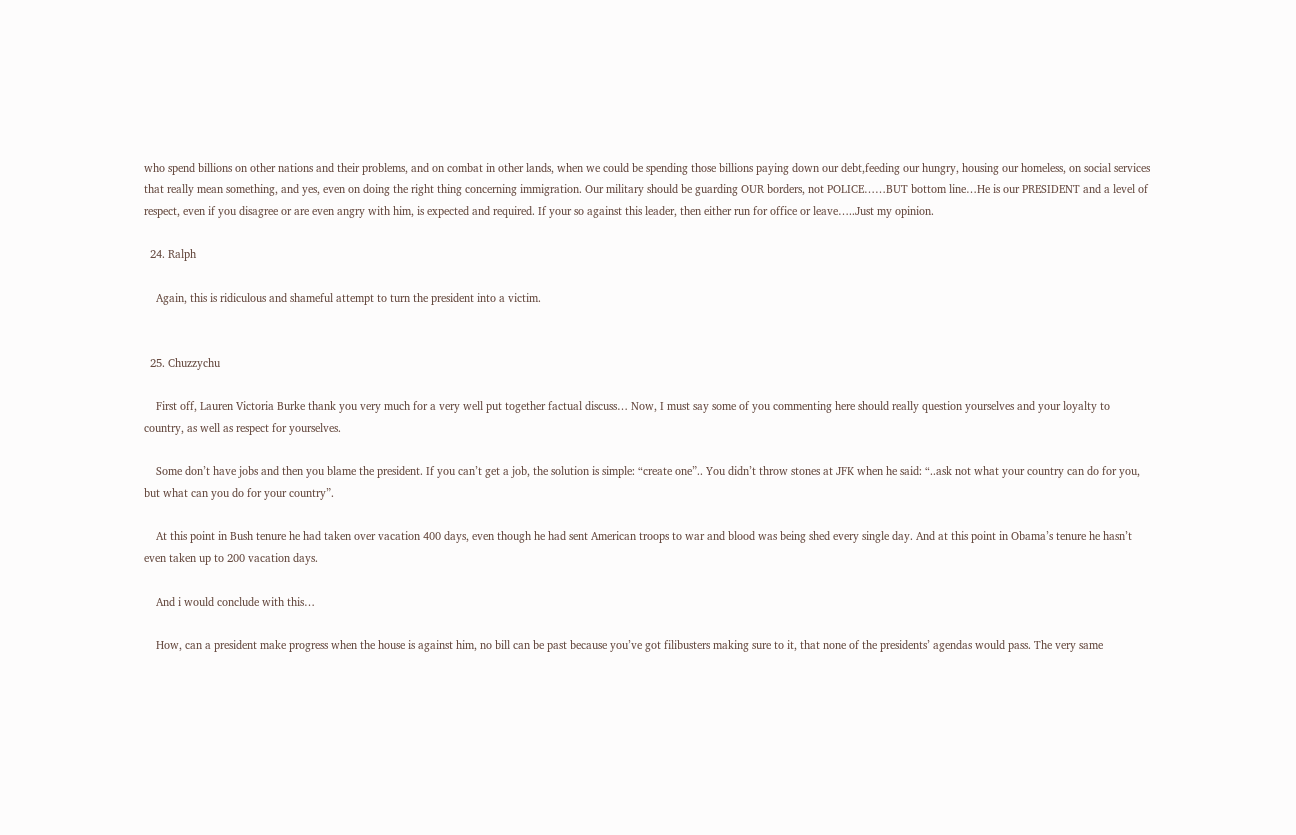who spend billions on other nations and their problems, and on combat in other lands, when we could be spending those billions paying down our debt,feeding our hungry, housing our homeless, on social services that really mean something, and yes, even on doing the right thing concerning immigration. Our military should be guarding OUR borders, not POLICE……BUT bottom line…He is our PRESIDENT and a level of respect, even if you disagree or are even angry with him, is expected and required. If your so against this leader, then either run for office or leave…..Just my opinion.

  24. Ralph

    Again, this is ridiculous and shameful attempt to turn the president into a victim.


  25. Chuzzychu

    First off, Lauren Victoria Burke thank you very much for a very well put together factual discuss… Now, I must say some of you commenting here should really question yourselves and your loyalty to country, as well as respect for yourselves.

    Some don’t have jobs and then you blame the president. If you can’t get a job, the solution is simple: “create one”.. You didn’t throw stones at JFK when he said: “..ask not what your country can do for you, but what can you do for your country”.

    At this point in Bush tenure he had taken over vacation 400 days, even though he had sent American troops to war and blood was being shed every single day. And at this point in Obama’s tenure he hasn’t even taken up to 200 vacation days.

    And i would conclude with this…

    How, can a president make progress when the house is against him, no bill can be past because you’ve got filibusters making sure to it, that none of the presidents’ agendas would pass. The very same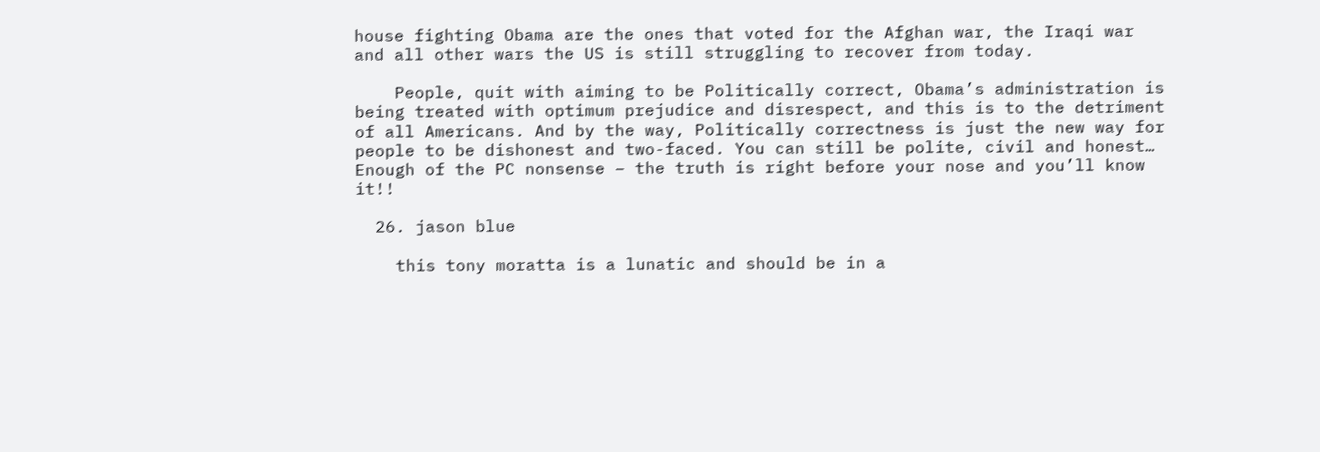house fighting Obama are the ones that voted for the Afghan war, the Iraqi war and all other wars the US is still struggling to recover from today.

    People, quit with aiming to be Politically correct, Obama’s administration is being treated with optimum prejudice and disrespect, and this is to the detriment of all Americans. And by the way, Politically correctness is just the new way for people to be dishonest and two-faced. You can still be polite, civil and honest… Enough of the PC nonsense – the truth is right before your nose and you’ll know it!!

  26. jason blue

    this tony moratta is a lunatic and should be in a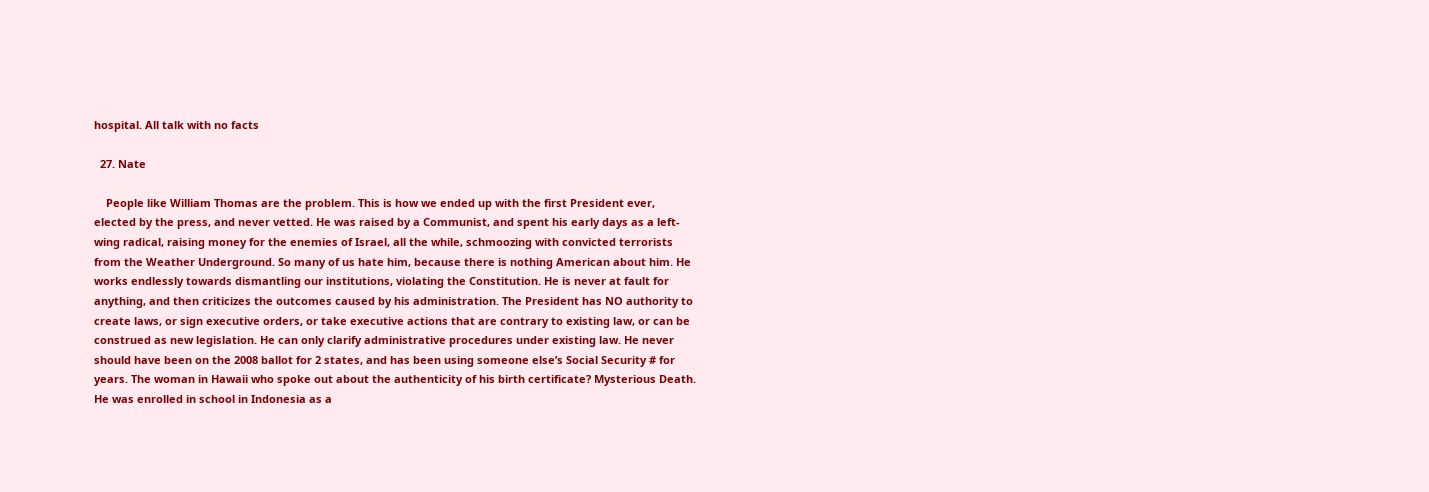hospital. All talk with no facts

  27. Nate

    People like William Thomas are the problem. This is how we ended up with the first President ever, elected by the press, and never vetted. He was raised by a Communist, and spent his early days as a left-wing radical, raising money for the enemies of Israel, all the while, schmoozing with convicted terrorists from the Weather Underground. So many of us hate him, because there is nothing American about him. He works endlessly towards dismantling our institutions, violating the Constitution. He is never at fault for anything, and then criticizes the outcomes caused by his administration. The President has NO authority to create laws, or sign executive orders, or take executive actions that are contrary to existing law, or can be construed as new legislation. He can only clarify administrative procedures under existing law. He never should have been on the 2008 ballot for 2 states, and has been using someone else’s Social Security # for years. The woman in Hawaii who spoke out about the authenticity of his birth certificate? Mysterious Death. He was enrolled in school in Indonesia as a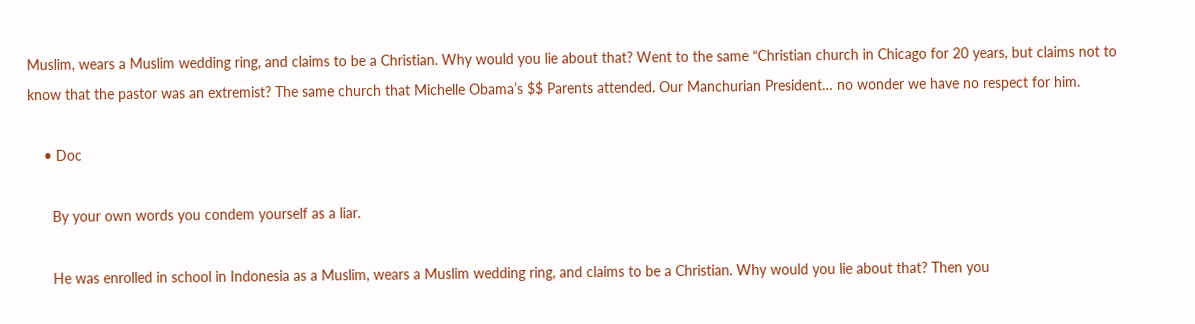Muslim, wears a Muslim wedding ring, and claims to be a Christian. Why would you lie about that? Went to the same “Christian church in Chicago for 20 years, but claims not to know that the pastor was an extremist? The same church that Michelle Obama’s $$ Parents attended. Our Manchurian President… no wonder we have no respect for him.

    • Doc

      By your own words you condem yourself as a liar.

      He was enrolled in school in Indonesia as a Muslim, wears a Muslim wedding ring, and claims to be a Christian. Why would you lie about that? Then you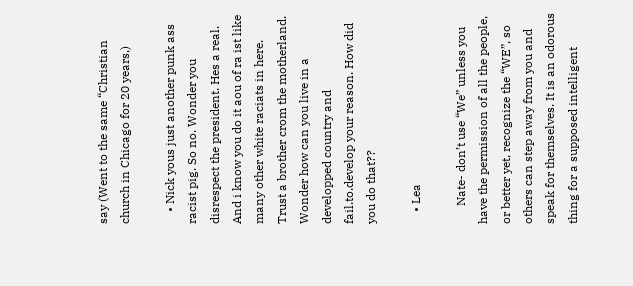say (Went to the same “Christian church in Chicago for 20 years,)

    • Nick yous just another punk ass racist pig. So no. Wonder you disrespect the president. Hes a real. And i know you do it aou of ra ist like many other white raciats in here. Trust a brother crom the motherland. Wonder how can you live in a developped country and fail.to.develop your reason. How did you do that??

    • Lea

      Nate- don’t use “We” unless you have the permission of all the people, or better yet, recognize the “WE”, so others can step away from you and speak for themselves. It is an odorous thing for a supposed intelligent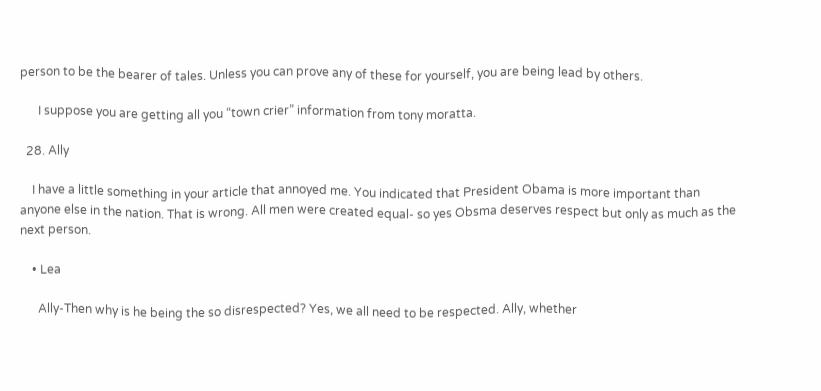person to be the bearer of tales. Unless you can prove any of these for yourself, you are being lead by others.

      I suppose you are getting all you “town crier” information from tony moratta.

  28. Ally

    I have a little something in your article that annoyed me. You indicated that President Obama is more important than anyone else in the nation. That is wrong. All men were created equal- so yes Obsma deserves respect but only as much as the next person.

    • Lea

      Ally-Then why is he being the so disrespected? Yes, we all need to be respected. Ally, whether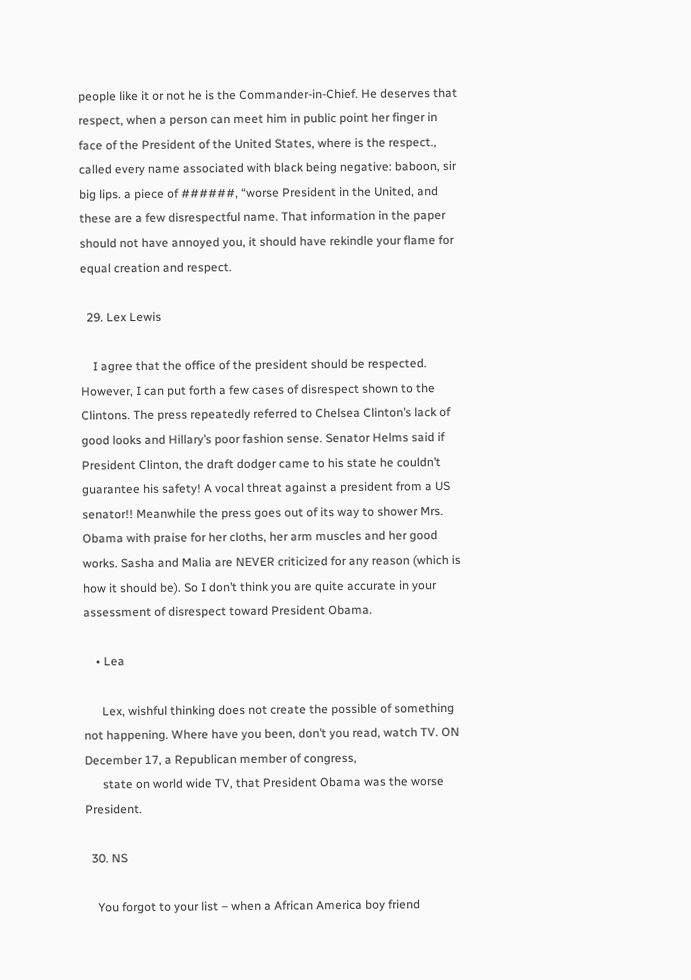people like it or not he is the Commander-in-Chief. He deserves that respect, when a person can meet him in public point her finger in face of the President of the United States, where is the respect., called every name associated with black being negative: baboon, sir big lips. a piece of ######, “worse President in the United, and these are a few disrespectful name. That information in the paper should not have annoyed you, it should have rekindle your flame for equal creation and respect.

  29. Lex Lewis

    I agree that the office of the president should be respected. However, I can put forth a few cases of disrespect shown to the Clintons. The press repeatedly referred to Chelsea Clinton’s lack of good looks and Hillary’s poor fashion sense. Senator Helms said if President Clinton, the draft dodger came to his state he couldn’t guarantee his safety! A vocal threat against a president from a US senator!! Meanwhile the press goes out of its way to shower Mrs. Obama with praise for her cloths, her arm muscles and her good works. Sasha and Malia are NEVER criticized for any reason (which is how it should be). So I don’t think you are quite accurate in your assessment of disrespect toward President Obama.

    • Lea

      Lex, wishful thinking does not create the possible of something not happening. Where have you been, don’t you read, watch TV. ON December 17, a Republican member of congress,
      state on world wide TV, that President Obama was the worse President.

  30. NS

    You forgot to your list – when a African America boy friend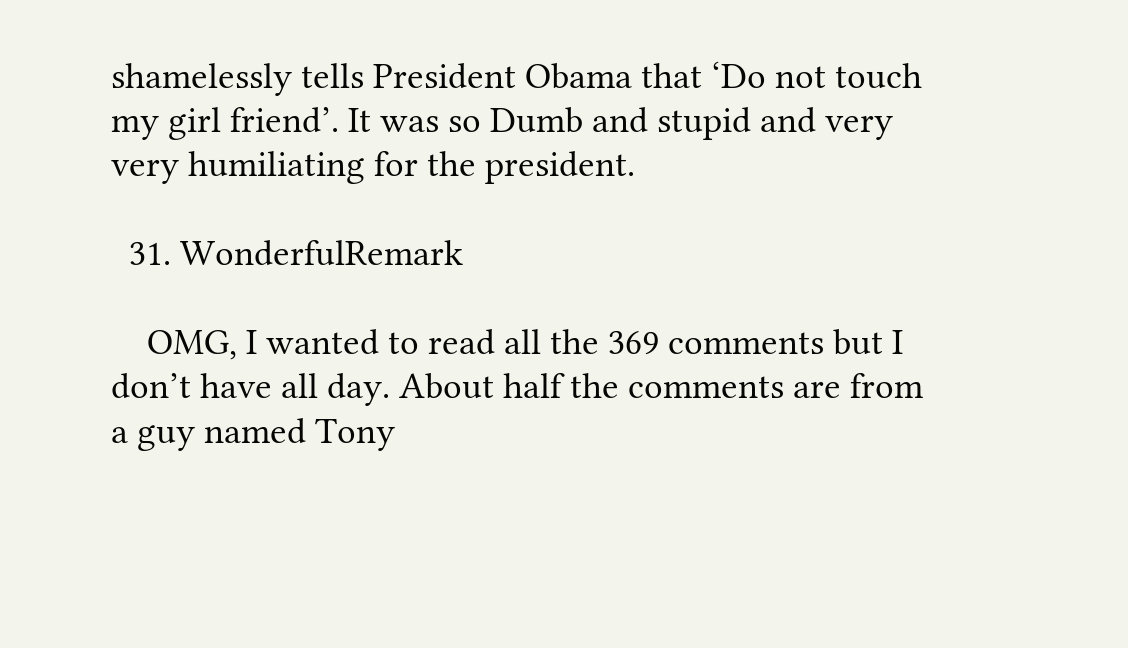shamelessly tells President Obama that ‘Do not touch my girl friend’. It was so Dumb and stupid and very very humiliating for the president.

  31. WonderfulRemark

    OMG, I wanted to read all the 369 comments but I don’t have all day. About half the comments are from a guy named Tony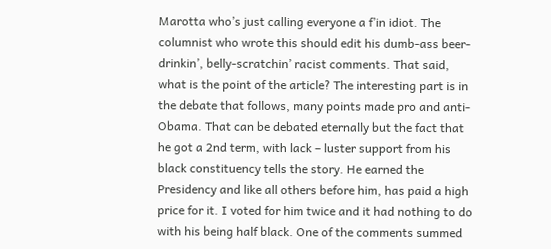Marotta who’s just calling everyone a f’in idiot. The columnist who wrote this should edit his dumb-ass beer-drinkin’, belly-scratchin’ racist comments. That said, what is the point of the article? The interesting part is in the debate that follows, many points made pro and anti-Obama. That can be debated eternally but the fact that he got a 2nd term, with lack – luster support from his black constituency tells the story. He earned the Presidency and like all others before him, has paid a high price for it. I voted for him twice and it had nothing to do with his being half black. One of the comments summed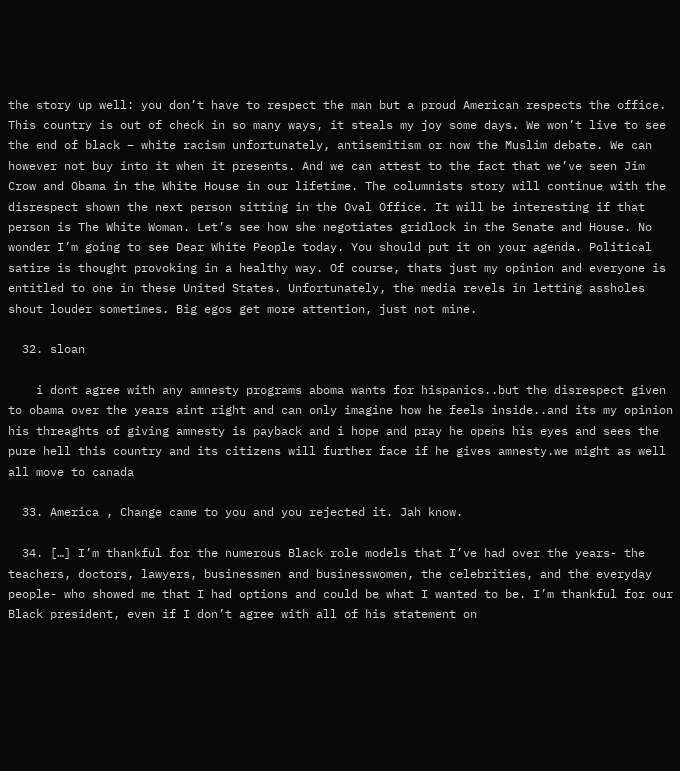the story up well: you don’t have to respect the man but a proud American respects the office. This country is out of check in so many ways, it steals my joy some days. We won’t live to see the end of black – white racism unfortunately, antisemitism or now the Muslim debate. We can however not buy into it when it presents. And we can attest to the fact that we’ve seen Jim Crow and Obama in the White House in our lifetime. The columnists story will continue with the disrespect shown the next person sitting in the Oval Office. It will be interesting if that person is The White Woman. Let’s see how she negotiates gridlock in the Senate and House. No wonder I’m going to see Dear White People today. You should put it on your agenda. Political satire is thought provoking in a healthy way. Of course, thats just my opinion and everyone is entitled to one in these United States. Unfortunately, the media revels in letting assholes shout louder sometimes. Big egos get more attention, just not mine.

  32. sloan

    i dont agree with any amnesty programs aboma wants for hispanics..but the disrespect given to obama over the years aint right and can only imagine how he feels inside..and its my opinion his threaghts of giving amnesty is payback and i hope and pray he opens his eyes and sees the pure hell this country and its citizens will further face if he gives amnesty.we might as well all move to canada

  33. America , Change came to you and you rejected it. Jah know.

  34. […] I’m thankful for the numerous Black role models that I’ve had over the years- the teachers, doctors, lawyers, businessmen and businesswomen, the celebrities, and the everyday people- who showed me that I had options and could be what I wanted to be. I’m thankful for our Black president, even if I don’t agree with all of his statement on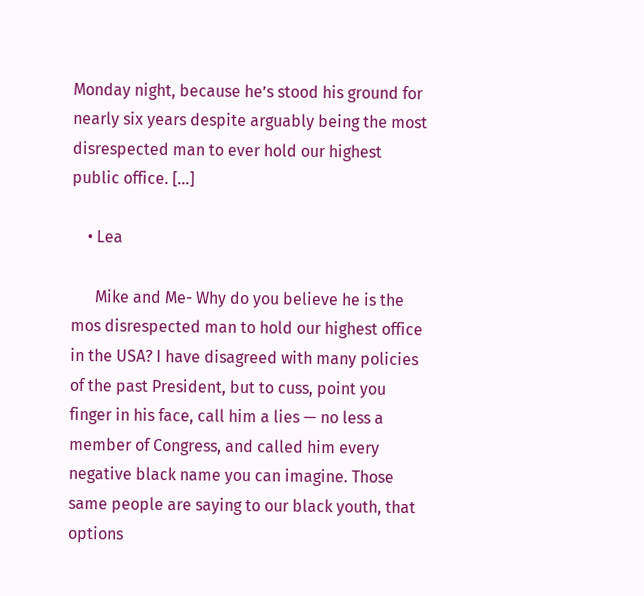Monday night, because he’s stood his ground for nearly six years despite arguably being the most disrespected man to ever hold our highest public office. […]

    • Lea

      Mike and Me- Why do you believe he is the mos disrespected man to hold our highest office in the USA? I have disagreed with many policies of the past President, but to cuss, point you finger in his face, call him a lies — no less a member of Congress, and called him every negative black name you can imagine. Those same people are saying to our black youth, that options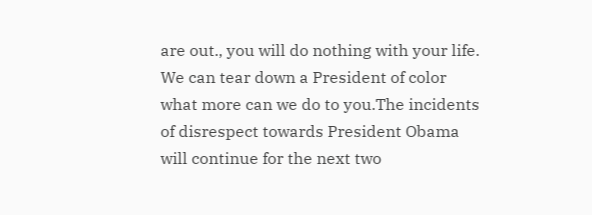are out., you will do nothing with your life. We can tear down a President of color what more can we do to you.The incidents of disrespect towards President Obama will continue for the next two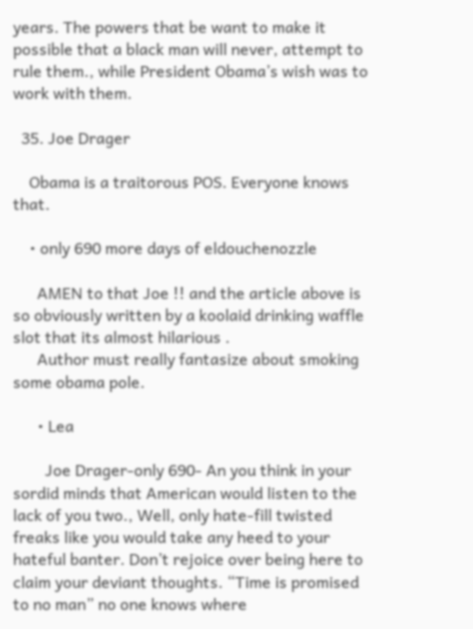years. The powers that be want to make it possible that a black man will never, attempt to rule them., while President Obama’s wish was to work with them.

  35. Joe Drager

    Obama is a traitorous POS. Everyone knows that.

    • only 690 more days of eldouchenozzle

      AMEN to that Joe !! and the article above is so obviously written by a koolaid drinking waffle slot that its almost hilarious .
      Author must really fantasize about smoking some obama pole.

      • Lea

        Joe Drager-only 690- An you think in your sordid minds that American would listen to the lack of you two., Well, only hate-fill twisted freaks like you would take any heed to your hateful banter. Don’t rejoice over being here to claim your deviant thoughts. “Time is promised to no man” no one knows where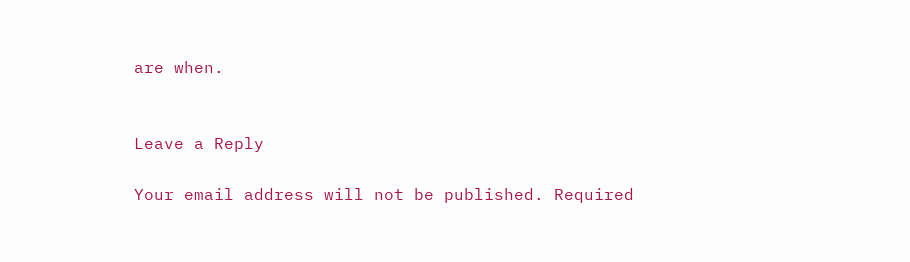are when.


Leave a Reply

Your email address will not be published. Required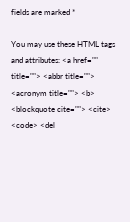fields are marked *

You may use these HTML tags and attributes: <a href="" title=""> <abbr title=""> <acronym title=""> <b> <blockquote cite=""> <cite> <code> <del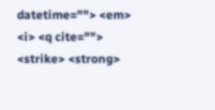datetime=""> <em> <i> <q cite=""> <strike> <strong>